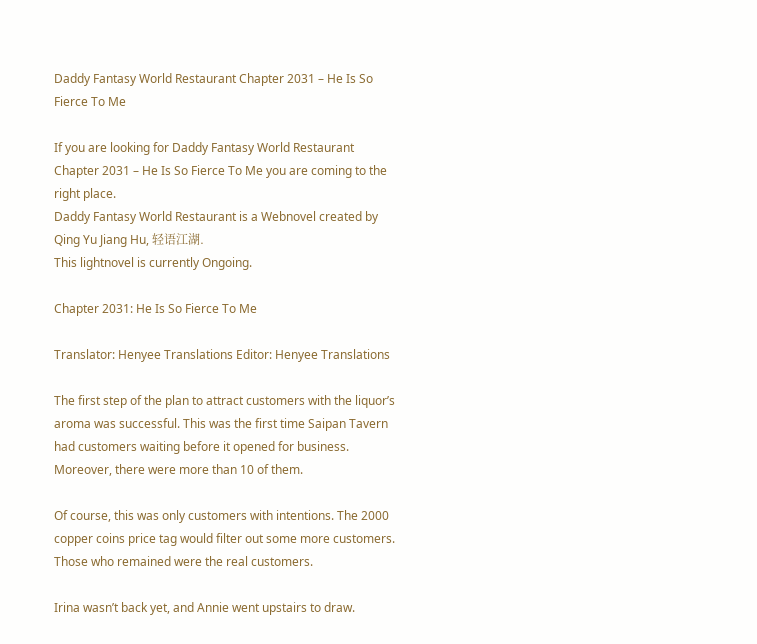Daddy Fantasy World Restaurant Chapter 2031 – He Is So Fierce To Me

If you are looking for Daddy Fantasy World Restaurant Chapter 2031 – He Is So Fierce To Me you are coming to the right place.
Daddy Fantasy World Restaurant is a Webnovel created by Qing Yu Jiang Hu, 轻语江湖.
This lightnovel is currently Ongoing.

Chapter 2031: He Is So Fierce To Me

Translator: Henyee Translations Editor: Henyee Translations

The first step of the plan to attract customers with the liquor’s aroma was successful. This was the first time Saipan Tavern had customers waiting before it opened for business. Moreover, there were more than 10 of them.

Of course, this was only customers with intentions. The 2000 copper coins price tag would filter out some more customers. Those who remained were the real customers.

Irina wasn’t back yet, and Annie went upstairs to draw.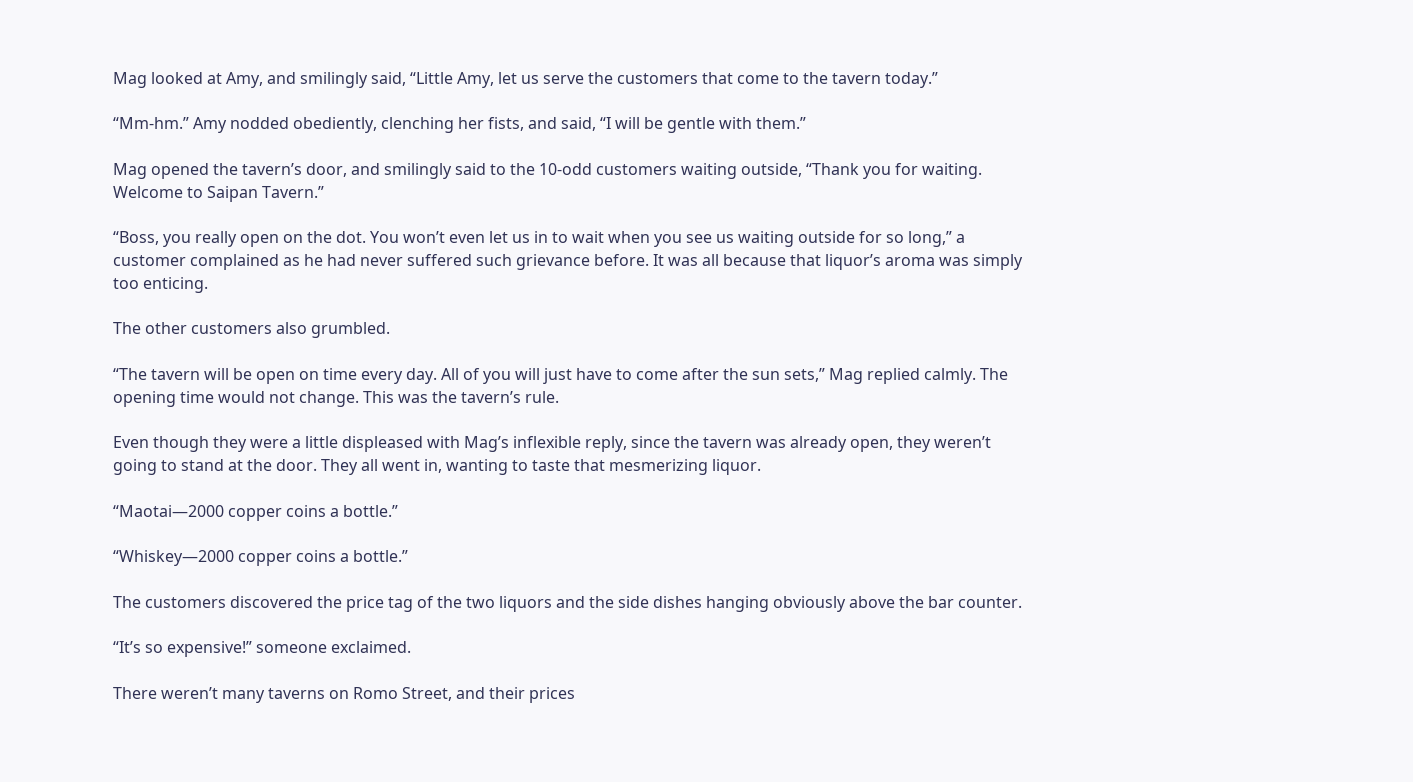Mag looked at Amy, and smilingly said, “Little Amy, let us serve the customers that come to the tavern today.”

“Mm-hm.” Amy nodded obediently, clenching her fists, and said, “I will be gentle with them.”

Mag opened the tavern’s door, and smilingly said to the 10-odd customers waiting outside, “Thank you for waiting. Welcome to Saipan Tavern.”

“Boss, you really open on the dot. You won’t even let us in to wait when you see us waiting outside for so long,” a customer complained as he had never suffered such grievance before. It was all because that liquor’s aroma was simply too enticing.

The other customers also grumbled.

“The tavern will be open on time every day. All of you will just have to come after the sun sets,” Mag replied calmly. The opening time would not change. This was the tavern’s rule.

Even though they were a little displeased with Mag’s inflexible reply, since the tavern was already open, they weren’t going to stand at the door. They all went in, wanting to taste that mesmerizing liquor.

“Maotai—2000 copper coins a bottle.”

“Whiskey—2000 copper coins a bottle.”

The customers discovered the price tag of the two liquors and the side dishes hanging obviously above the bar counter.

“It’s so expensive!” someone exclaimed.

There weren’t many taverns on Romo Street, and their prices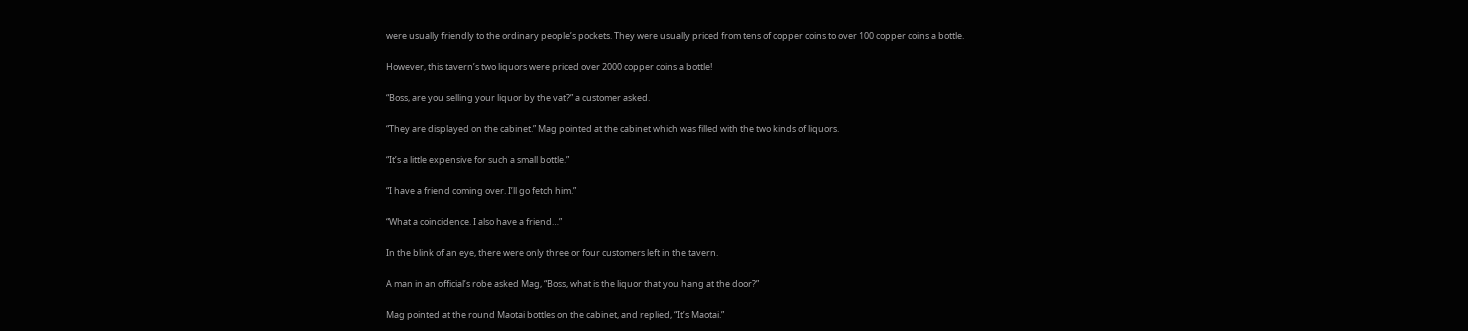were usually friendly to the ordinary people’s pockets. They were usually priced from tens of copper coins to over 100 copper coins a bottle.

However, this tavern’s two liquors were priced over 2000 copper coins a bottle!

“Boss, are you selling your liquor by the vat?” a customer asked.

“They are displayed on the cabinet.” Mag pointed at the cabinet which was filled with the two kinds of liquors.

“It’s a little expensive for such a small bottle.”

“I have a friend coming over. I’ll go fetch him.”

“What a coincidence. I also have a friend…”

In the blink of an eye, there were only three or four customers left in the tavern.

A man in an official’s robe asked Mag, “Boss, what is the liquor that you hang at the door?”

Mag pointed at the round Maotai bottles on the cabinet, and replied, “It’s Maotai.”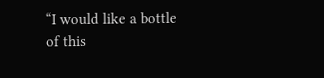“I would like a bottle of this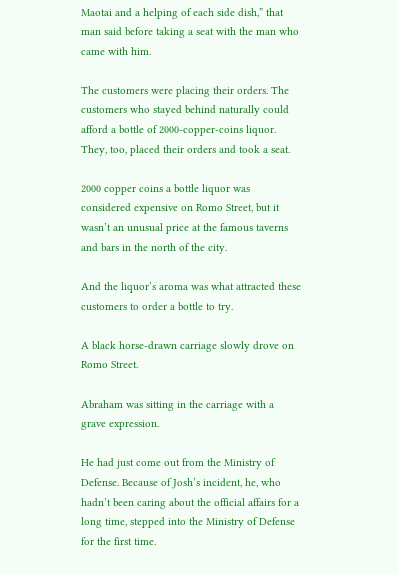Maotai and a helping of each side dish,” that man said before taking a seat with the man who came with him.

The customers were placing their orders. The customers who stayed behind naturally could afford a bottle of 2000-copper-coins liquor. They, too, placed their orders and took a seat.

2000 copper coins a bottle liquor was considered expensive on Romo Street, but it wasn’t an unusual price at the famous taverns and bars in the north of the city.

And the liquor’s aroma was what attracted these customers to order a bottle to try.

A black horse-drawn carriage slowly drove on Romo Street.

Abraham was sitting in the carriage with a grave expression.

He had just come out from the Ministry of Defense. Because of Josh’s incident, he, who hadn’t been caring about the official affairs for a long time, stepped into the Ministry of Defense for the first time.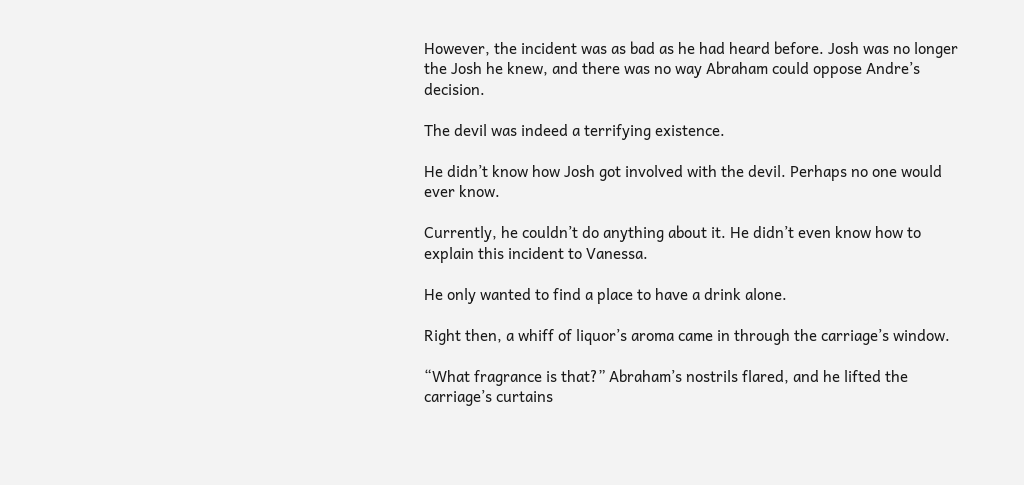However, the incident was as bad as he had heard before. Josh was no longer the Josh he knew, and there was no way Abraham could oppose Andre’s decision.

The devil was indeed a terrifying existence.

He didn’t know how Josh got involved with the devil. Perhaps no one would ever know.

Currently, he couldn’t do anything about it. He didn’t even know how to explain this incident to Vanessa.

He only wanted to find a place to have a drink alone.

Right then, a whiff of liquor’s aroma came in through the carriage’s window.

“What fragrance is that?” Abraham’s nostrils flared, and he lifted the carriage’s curtains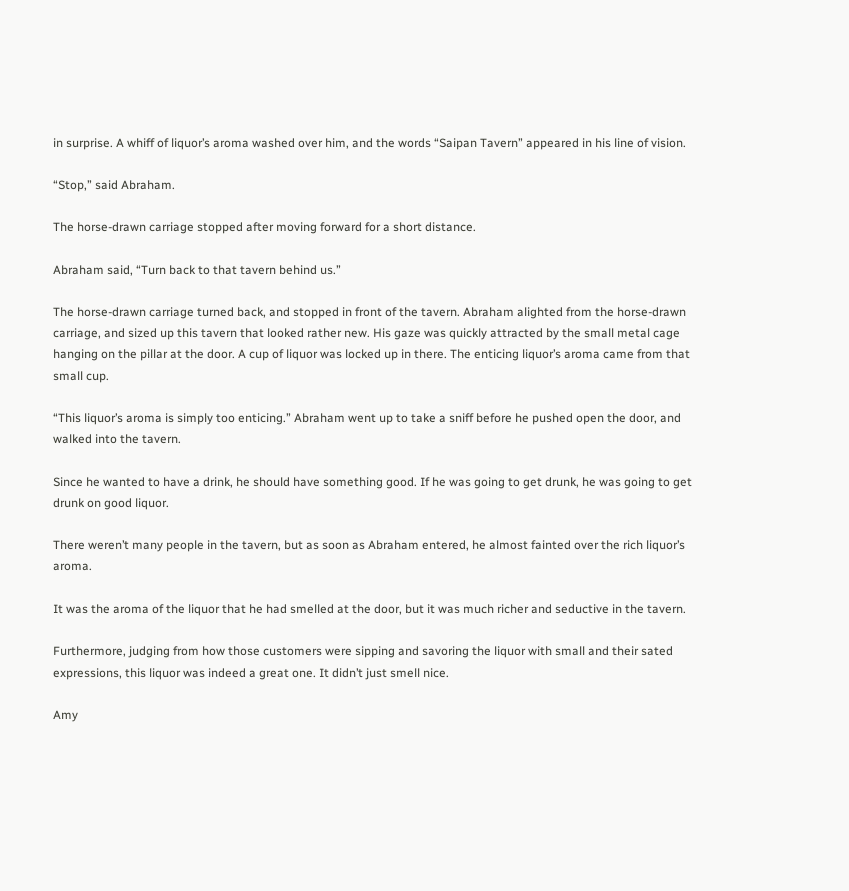in surprise. A whiff of liquor’s aroma washed over him, and the words “Saipan Tavern” appeared in his line of vision.

“Stop,” said Abraham.

The horse-drawn carriage stopped after moving forward for a short distance.

Abraham said, “Turn back to that tavern behind us.”

The horse-drawn carriage turned back, and stopped in front of the tavern. Abraham alighted from the horse-drawn carriage, and sized up this tavern that looked rather new. His gaze was quickly attracted by the small metal cage hanging on the pillar at the door. A cup of liquor was locked up in there. The enticing liquor’s aroma came from that small cup.

“This liquor’s aroma is simply too enticing.” Abraham went up to take a sniff before he pushed open the door, and walked into the tavern.

Since he wanted to have a drink, he should have something good. If he was going to get drunk, he was going to get drunk on good liquor.

There weren’t many people in the tavern, but as soon as Abraham entered, he almost fainted over the rich liquor’s aroma.

It was the aroma of the liquor that he had smelled at the door, but it was much richer and seductive in the tavern.

Furthermore, judging from how those customers were sipping and savoring the liquor with small and their sated expressions, this liquor was indeed a great one. It didn’t just smell nice.

Amy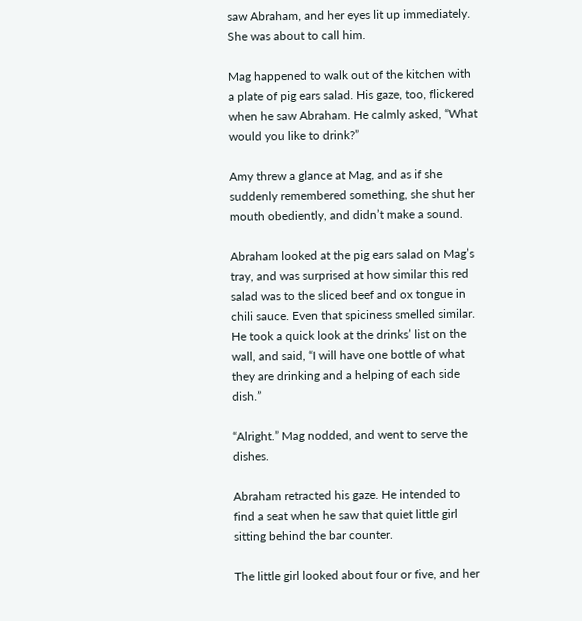saw Abraham, and her eyes lit up immediately. She was about to call him.

Mag happened to walk out of the kitchen with a plate of pig ears salad. His gaze, too, flickered when he saw Abraham. He calmly asked, “What would you like to drink?”

Amy threw a glance at Mag, and as if she suddenly remembered something, she shut her mouth obediently, and didn’t make a sound.

Abraham looked at the pig ears salad on Mag’s tray, and was surprised at how similar this red salad was to the sliced beef and ox tongue in chili sauce. Even that spiciness smelled similar. He took a quick look at the drinks’ list on the wall, and said, “I will have one bottle of what they are drinking and a helping of each side dish.”

“Alright.” Mag nodded, and went to serve the dishes.

Abraham retracted his gaze. He intended to find a seat when he saw that quiet little girl sitting behind the bar counter.

The little girl looked about four or five, and her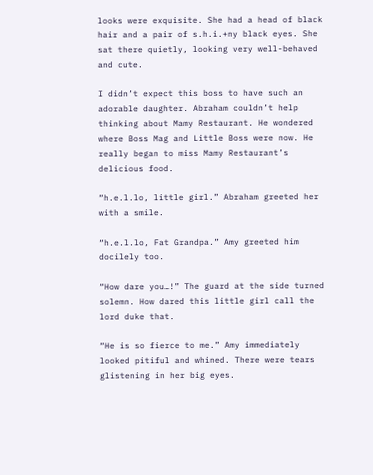looks were exquisite. She had a head of black hair and a pair of s.h.i.+ny black eyes. She sat there quietly, looking very well-behaved and cute.

I didn’t expect this boss to have such an adorable daughter. Abraham couldn’t help thinking about Mamy Restaurant. He wondered where Boss Mag and Little Boss were now. He really began to miss Mamy Restaurant’s delicious food.

“h.e.l.lo, little girl.” Abraham greeted her with a smile.

“h.e.l.lo, Fat Grandpa.” Amy greeted him docilely too.

“How dare you…!” The guard at the side turned solemn. How dared this little girl call the lord duke that.

“He is so fierce to me.” Amy immediately looked pitiful and whined. There were tears glistening in her big eyes.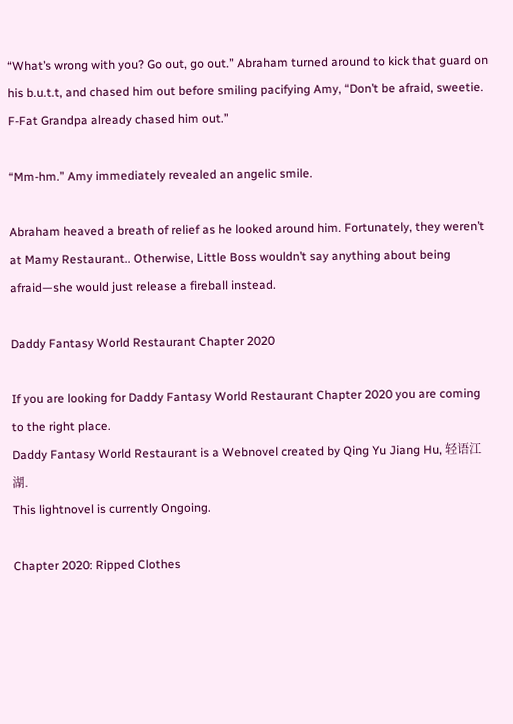“What’s wrong with you? Go out, go out.” Abraham turned around to kick that guard on his b.u.t.t, and chased him out before smiling pacifying Amy, “Don’t be afraid, sweetie. F-Fat Grandpa already chased him out.”

“Mm-hm.” Amy immediately revealed an angelic smile.

Abraham heaved a breath of relief as he looked around him. Fortunately, they weren’t at Mamy Restaurant.. Otherwise, Little Boss wouldn’t say anything about being afraid—she would just release a fireball instead.

Daddy Fantasy World Restaurant Chapter 2020

If you are looking for Daddy Fantasy World Restaurant Chapter 2020 you are coming to the right place.
Daddy Fantasy World Restaurant is a Webnovel created by Qing Yu Jiang Hu, 轻语江湖.
This lightnovel is currently Ongoing.

Chapter 2020: Ripped Clothes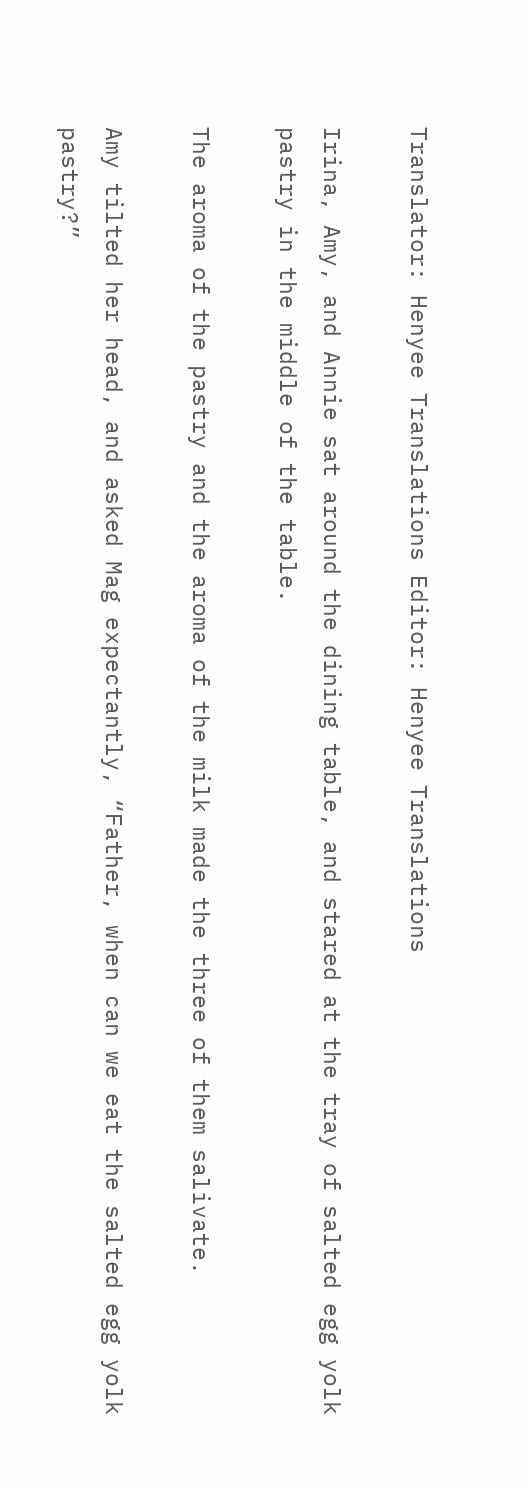Translator: Henyee Translations Editor: Henyee Translations

Irina, Amy, and Annie sat around the dining table, and stared at the tray of salted egg yolk pastry in the middle of the table.

The aroma of the pastry and the aroma of the milk made the three of them salivate.

Amy tilted her head, and asked Mag expectantly, “Father, when can we eat the salted egg yolk pastry?”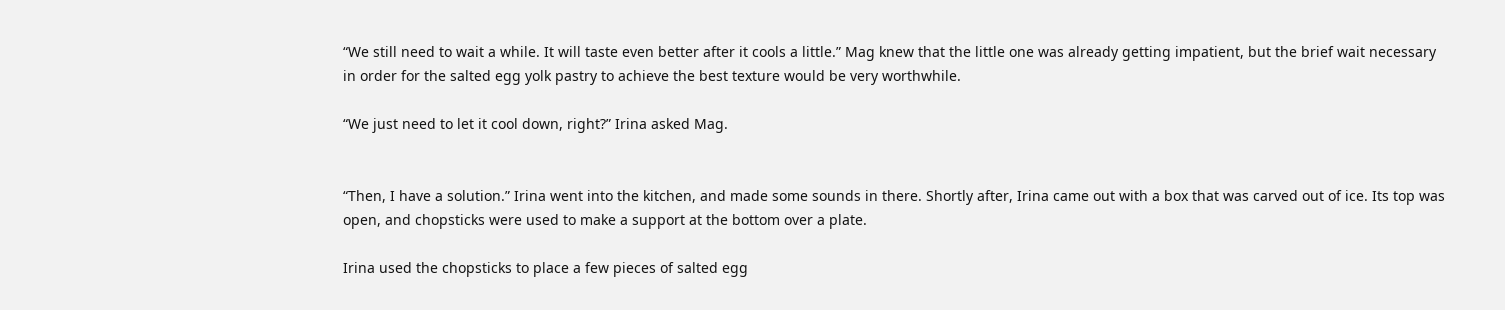“We still need to wait a while. It will taste even better after it cools a little.” Mag knew that the little one was already getting impatient, but the brief wait necessary in order for the salted egg yolk pastry to achieve the best texture would be very worthwhile.

“We just need to let it cool down, right?” Irina asked Mag.


“Then, I have a solution.” Irina went into the kitchen, and made some sounds in there. Shortly after, Irina came out with a box that was carved out of ice. Its top was open, and chopsticks were used to make a support at the bottom over a plate.

Irina used the chopsticks to place a few pieces of salted egg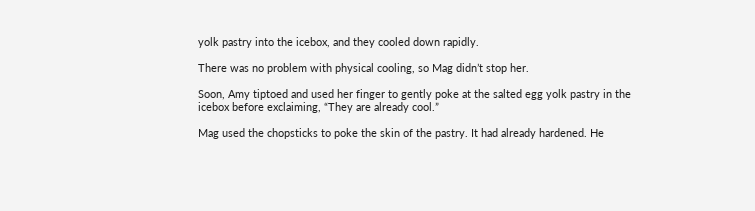yolk pastry into the icebox, and they cooled down rapidly.

There was no problem with physical cooling, so Mag didn’t stop her.

Soon, Amy tiptoed and used her finger to gently poke at the salted egg yolk pastry in the icebox before exclaiming, “They are already cool.”

Mag used the chopsticks to poke the skin of the pastry. It had already hardened. He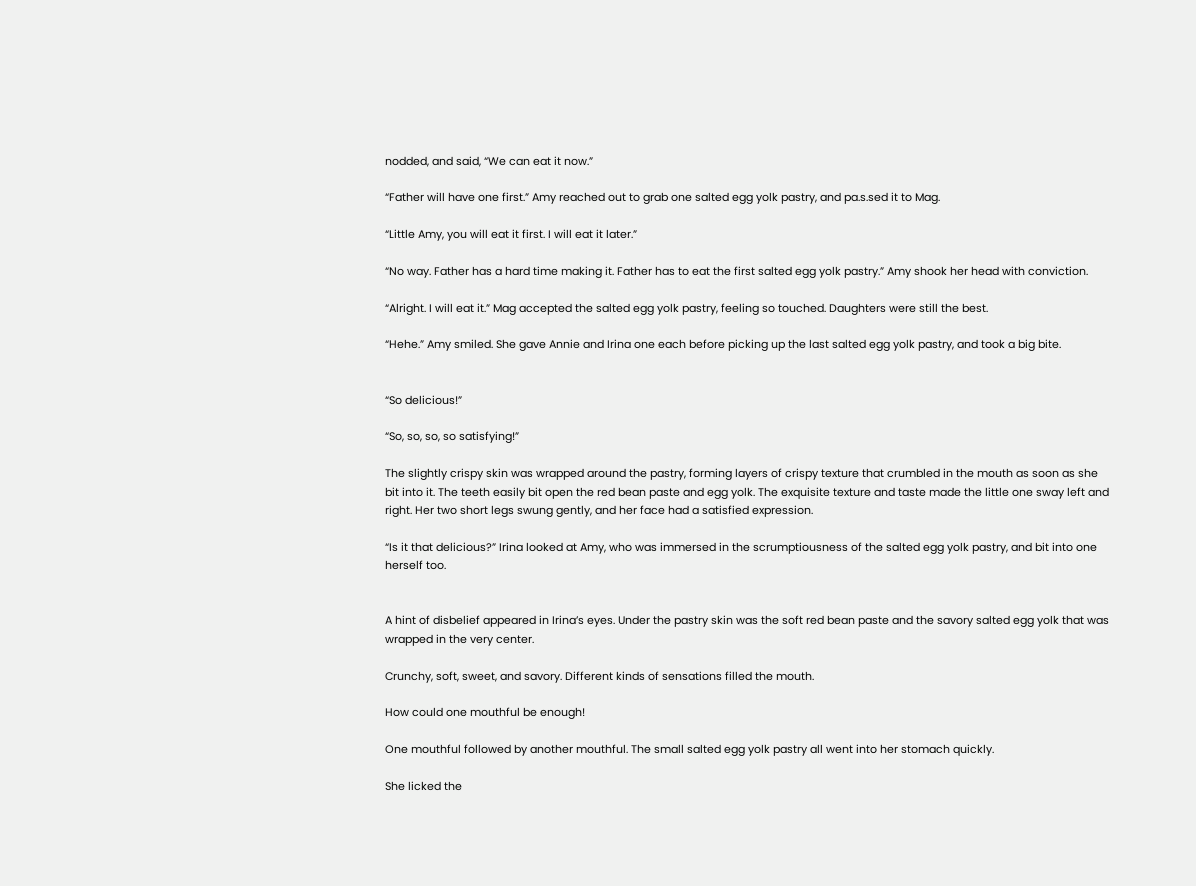nodded, and said, “We can eat it now.”

“Father will have one first.” Amy reached out to grab one salted egg yolk pastry, and pa.s.sed it to Mag.

“Little Amy, you will eat it first. I will eat it later.”

“No way. Father has a hard time making it. Father has to eat the first salted egg yolk pastry.” Amy shook her head with conviction.

“Alright. I will eat it.” Mag accepted the salted egg yolk pastry, feeling so touched. Daughters were still the best.

“Hehe.” Amy smiled. She gave Annie and Irina one each before picking up the last salted egg yolk pastry, and took a big bite.


“So delicious!”

“So, so, so, so satisfying!”

The slightly crispy skin was wrapped around the pastry, forming layers of crispy texture that crumbled in the mouth as soon as she bit into it. The teeth easily bit open the red bean paste and egg yolk. The exquisite texture and taste made the little one sway left and right. Her two short legs swung gently, and her face had a satisfied expression.

“Is it that delicious?” Irina looked at Amy, who was immersed in the scrumptiousness of the salted egg yolk pastry, and bit into one herself too.


A hint of disbelief appeared in Irina’s eyes. Under the pastry skin was the soft red bean paste and the savory salted egg yolk that was wrapped in the very center.

Crunchy, soft, sweet, and savory. Different kinds of sensations filled the mouth.

How could one mouthful be enough!

One mouthful followed by another mouthful. The small salted egg yolk pastry all went into her stomach quickly.

She licked the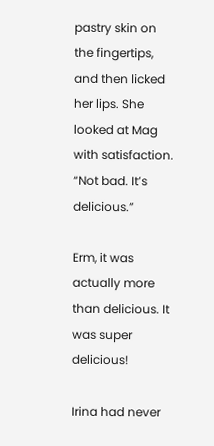pastry skin on the fingertips, and then licked her lips. She looked at Mag with satisfaction. “Not bad. It’s delicious.”

Erm, it was actually more than delicious. It was super delicious!

Irina had never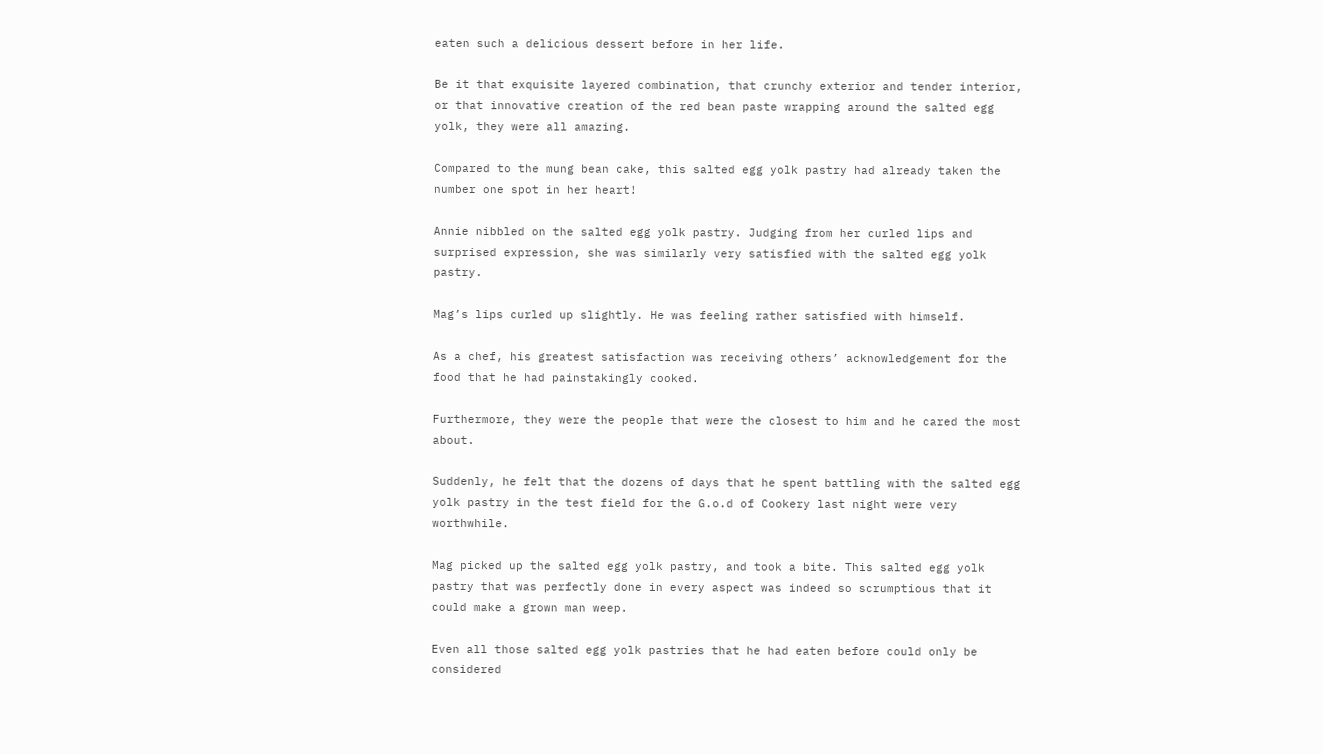eaten such a delicious dessert before in her life.

Be it that exquisite layered combination, that crunchy exterior and tender interior, or that innovative creation of the red bean paste wrapping around the salted egg yolk, they were all amazing.

Compared to the mung bean cake, this salted egg yolk pastry had already taken the number one spot in her heart!

Annie nibbled on the salted egg yolk pastry. Judging from her curled lips and surprised expression, she was similarly very satisfied with the salted egg yolk pastry.

Mag’s lips curled up slightly. He was feeling rather satisfied with himself.

As a chef, his greatest satisfaction was receiving others’ acknowledgement for the food that he had painstakingly cooked.

Furthermore, they were the people that were the closest to him and he cared the most about.

Suddenly, he felt that the dozens of days that he spent battling with the salted egg yolk pastry in the test field for the G.o.d of Cookery last night were very worthwhile.

Mag picked up the salted egg yolk pastry, and took a bite. This salted egg yolk pastry that was perfectly done in every aspect was indeed so scrumptious that it could make a grown man weep.

Even all those salted egg yolk pastries that he had eaten before could only be considered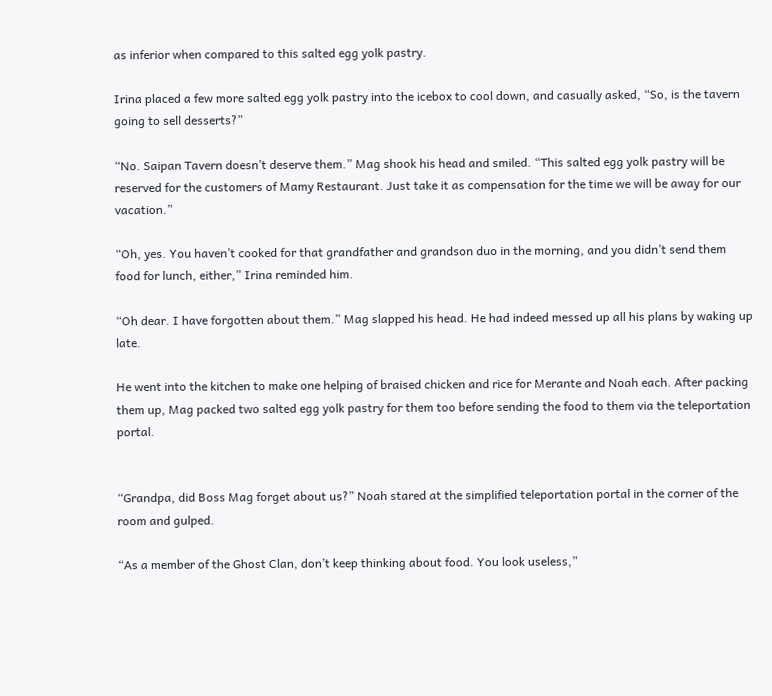as inferior when compared to this salted egg yolk pastry.

Irina placed a few more salted egg yolk pastry into the icebox to cool down, and casually asked, “So, is the tavern going to sell desserts?”

“No. Saipan Tavern doesn’t deserve them.” Mag shook his head and smiled. “This salted egg yolk pastry will be reserved for the customers of Mamy Restaurant. Just take it as compensation for the time we will be away for our vacation.”

“Oh, yes. You haven’t cooked for that grandfather and grandson duo in the morning, and you didn’t send them food for lunch, either,” Irina reminded him.

“Oh dear. I have forgotten about them.” Mag slapped his head. He had indeed messed up all his plans by waking up late.

He went into the kitchen to make one helping of braised chicken and rice for Merante and Noah each. After packing them up, Mag packed two salted egg yolk pastry for them too before sending the food to them via the teleportation portal.


“Grandpa, did Boss Mag forget about us?” Noah stared at the simplified teleportation portal in the corner of the room and gulped.

“As a member of the Ghost Clan, don’t keep thinking about food. You look useless,”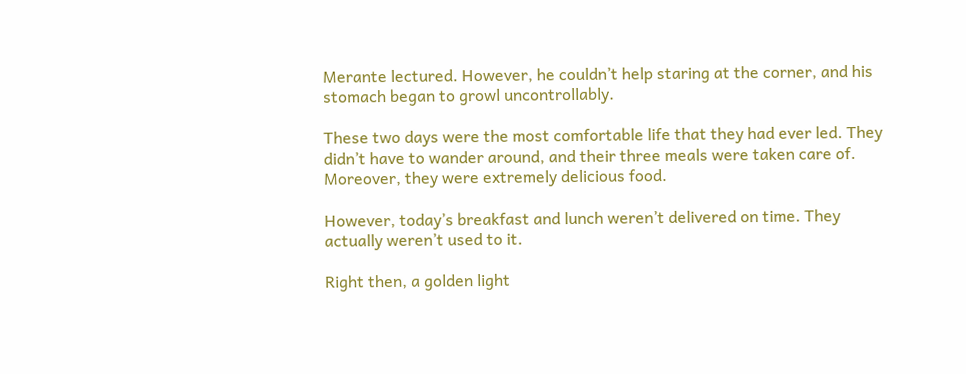Merante lectured. However, he couldn’t help staring at the corner, and his stomach began to growl uncontrollably.

These two days were the most comfortable life that they had ever led. They didn’t have to wander around, and their three meals were taken care of. Moreover, they were extremely delicious food.

However, today’s breakfast and lunch weren’t delivered on time. They actually weren’t used to it.

Right then, a golden light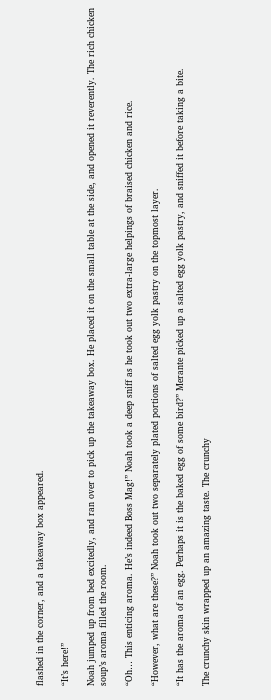flashed in the corner, and a takeaway box appeared.

“It’s here!”

Noah jumped up from bed excitedly, and ran over to pick up the takeaway box. He placed it on the small table at the side, and opened it reverently. The rich chicken soup’s aroma filled the room.

“Oh… This enticing aroma. He’s indeed Boss Mag!” Noah took a deep sniff as he took out two extra-large helpings of braised chicken and rice.

“However, what are these?” Noah took out two separately plated portions of salted egg yolk pastry on the topmost layer.

“It has the aroma of an egg. Perhaps it is the baked egg of some bird?” Merante picked up a salted egg yolk pastry, and sniffed it before taking a bite.

The crunchy skin wrapped up an amazing taste. The crunchy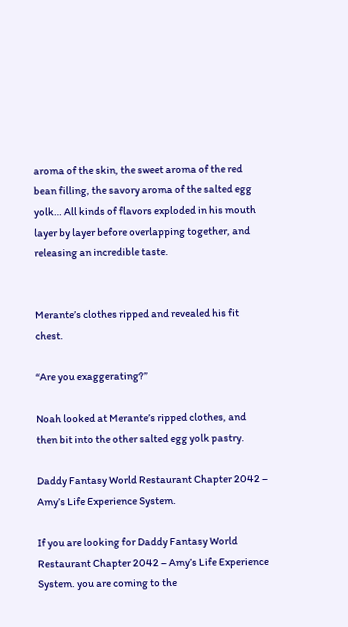aroma of the skin, the sweet aroma of the red bean filling, the savory aroma of the salted egg yolk… All kinds of flavors exploded in his mouth layer by layer before overlapping together, and releasing an incredible taste.


Merante’s clothes ripped and revealed his fit chest.

“Are you exaggerating?”

Noah looked at Merante’s ripped clothes, and then bit into the other salted egg yolk pastry.

Daddy Fantasy World Restaurant Chapter 2042 – Amy’s Life Experience System.

If you are looking for Daddy Fantasy World Restaurant Chapter 2042 – Amy’s Life Experience System. you are coming to the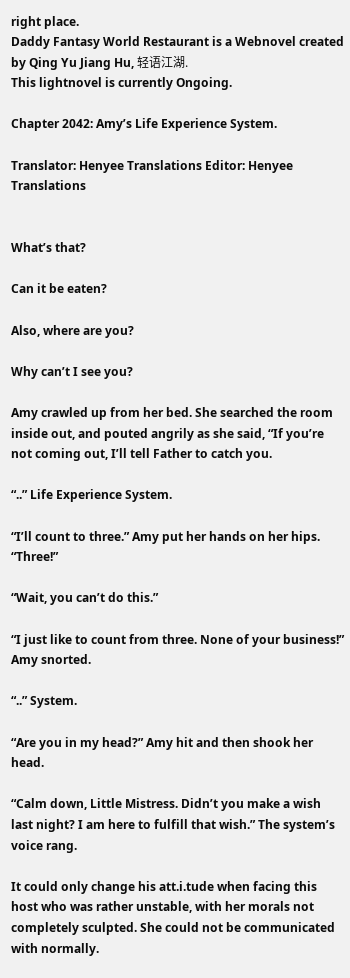right place.
Daddy Fantasy World Restaurant is a Webnovel created by Qing Yu Jiang Hu, 轻语江湖.
This lightnovel is currently Ongoing.

Chapter 2042: Amy’s Life Experience System.

Translator: Henyee Translations Editor: Henyee Translations


What’s that?

Can it be eaten?

Also, where are you?

Why can’t I see you?

Amy crawled up from her bed. She searched the room inside out, and pouted angrily as she said, “If you’re not coming out, I’ll tell Father to catch you.

“..” Life Experience System.

“I’ll count to three.” Amy put her hands on her hips. “Three!”

“Wait, you can’t do this.”

“I just like to count from three. None of your business!” Amy snorted.

“..” System.

“Are you in my head?” Amy hit and then shook her head.

“Calm down, Little Mistress. Didn’t you make a wish last night? I am here to fulfill that wish.” The system’s voice rang.

It could only change his att.i.tude when facing this host who was rather unstable, with her morals not completely sculpted. She could not be communicated with normally.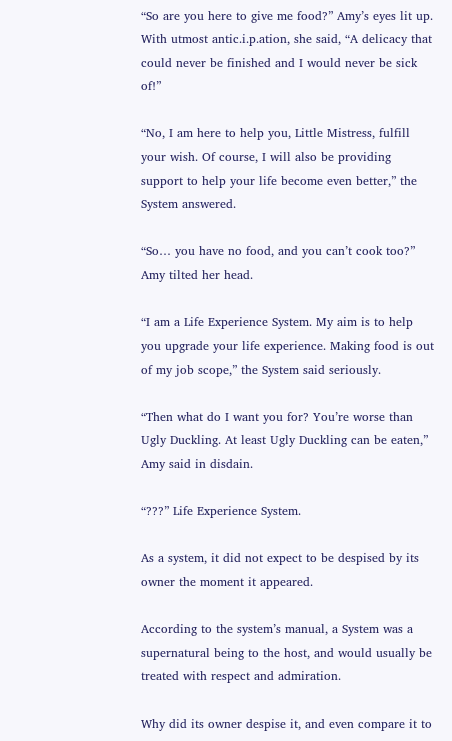“So are you here to give me food?” Amy’s eyes lit up. With utmost antic.i.p.ation, she said, “A delicacy that could never be finished and I would never be sick of!”

“No, I am here to help you, Little Mistress, fulfill your wish. Of course, I will also be providing support to help your life become even better,” the System answered.

“So… you have no food, and you can’t cook too?” Amy tilted her head.

“I am a Life Experience System. My aim is to help you upgrade your life experience. Making food is out of my job scope,” the System said seriously.

“Then what do I want you for? You’re worse than Ugly Duckling. At least Ugly Duckling can be eaten,” Amy said in disdain.

“???” Life Experience System.

As a system, it did not expect to be despised by its owner the moment it appeared.

According to the system’s manual, a System was a supernatural being to the host, and would usually be treated with respect and admiration.

Why did its owner despise it, and even compare it to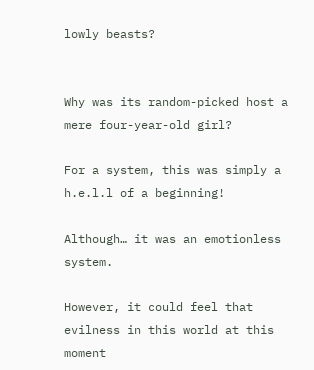lowly beasts?


Why was its random-picked host a mere four-year-old girl?

For a system, this was simply a h.e.l.l of a beginning!

Although… it was an emotionless system.

However, it could feel that evilness in this world at this moment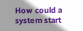How could a system start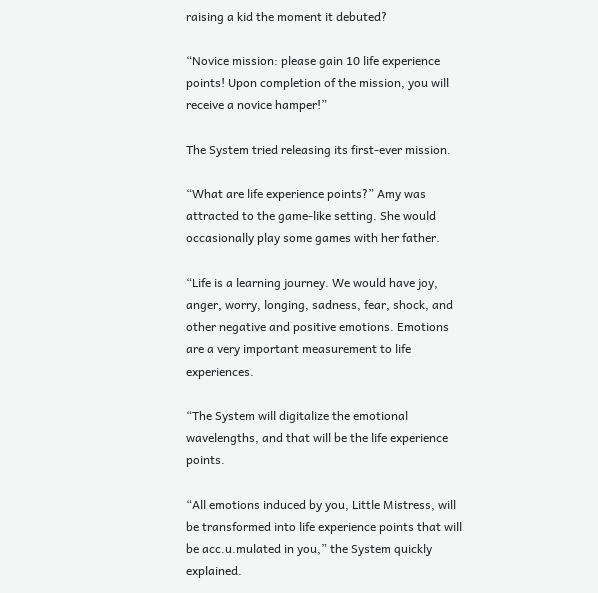raising a kid the moment it debuted?

“Novice mission: please gain 10 life experience points! Upon completion of the mission, you will receive a novice hamper!”

The System tried releasing its first-ever mission.

“What are life experience points?” Amy was attracted to the game-like setting. She would occasionally play some games with her father.

“Life is a learning journey. We would have joy, anger, worry, longing, sadness, fear, shock, and other negative and positive emotions. Emotions are a very important measurement to life experiences.

“The System will digitalize the emotional wavelengths, and that will be the life experience points.

“All emotions induced by you, Little Mistress, will be transformed into life experience points that will be acc.u.mulated in you,” the System quickly explained.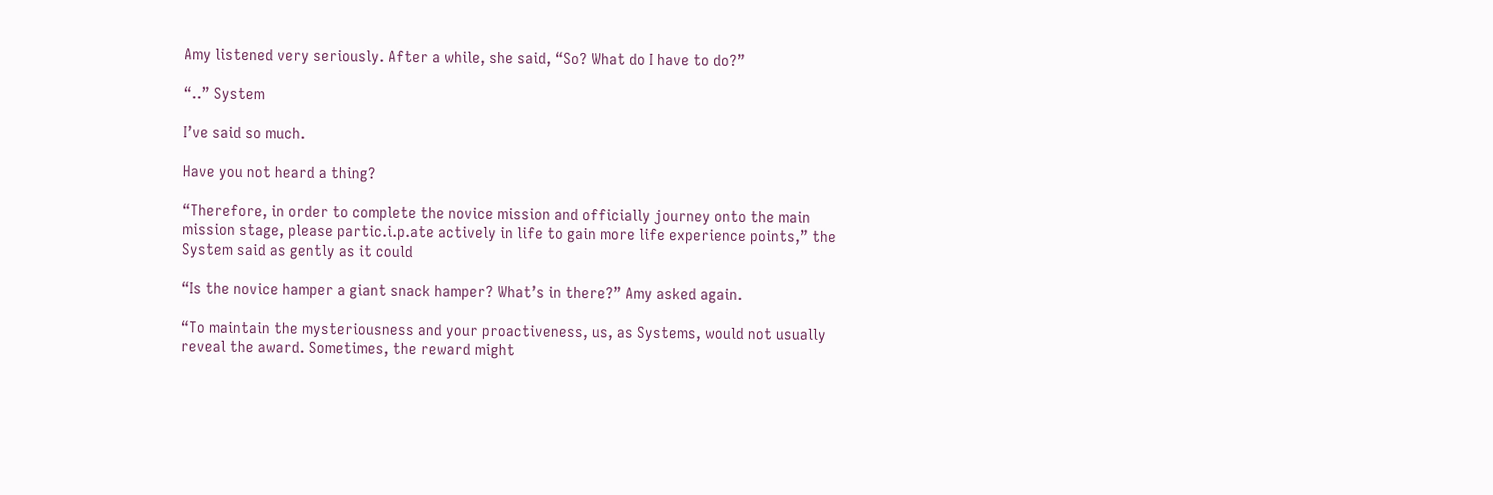Amy listened very seriously. After a while, she said, “So? What do I have to do?”

“..” System

I’ve said so much.

Have you not heard a thing?

“Therefore, in order to complete the novice mission and officially journey onto the main mission stage, please partic.i.p.ate actively in life to gain more life experience points,” the System said as gently as it could

“Is the novice hamper a giant snack hamper? What’s in there?” Amy asked again.

“To maintain the mysteriousness and your proactiveness, us, as Systems, would not usually reveal the award. Sometimes, the reward might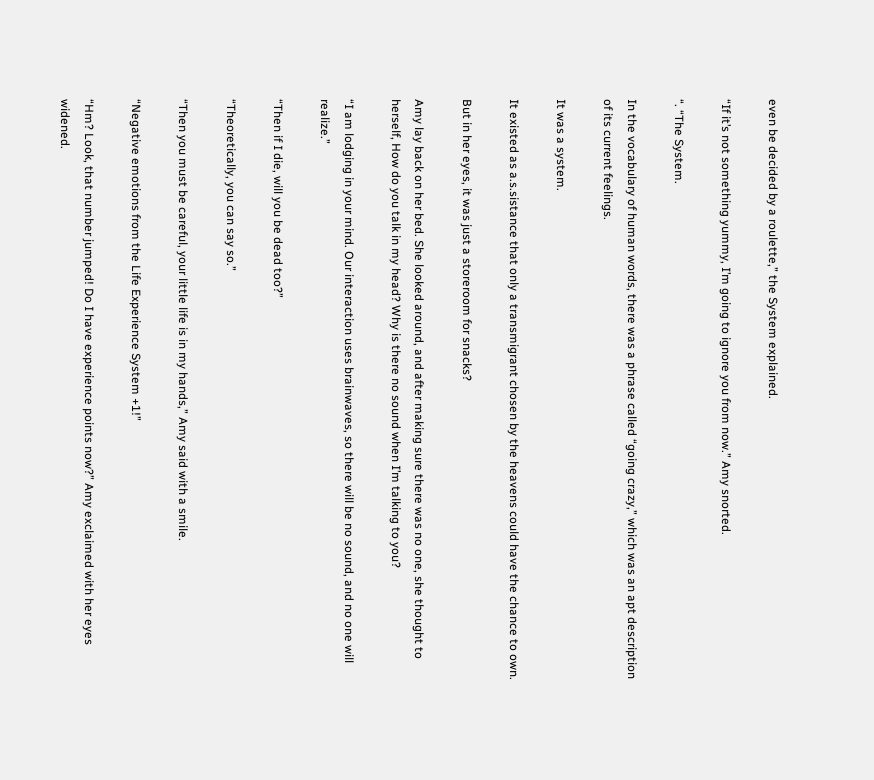even be decided by a roulette,” the System explained.

“If it’s not something yummy, I’m going to ignore you from now.” Amy snorted.

“. “The System.

In the vocabulary of human words, there was a phrase called “going crazy,” which was an apt description of its current feelings.

It was a system.

It existed as a.s.sistance that only a transmigrant chosen by the heavens could have the chance to own.

But in her eyes, it was just a storeroom for snacks?

Amy lay back on her bed. She looked around, and after making sure there was no one, she thought to herself, How do you talk in my head? Why is there no sound when I’m talking to you?

“I am lodging in your mind. Our interaction uses brainwaves, so there will be no sound, and no one will realize.”

“Then if I die, will you be dead too?”

“Theoretically, you can say so.”

“Then you must be careful, your little life is in my hands,” Amy said with a smile.

“Negative emotions from the Life Experience System +1!”

“Hm? Look, that number jumped! Do I have experience points now?” Amy exclaimed with her eyes widened.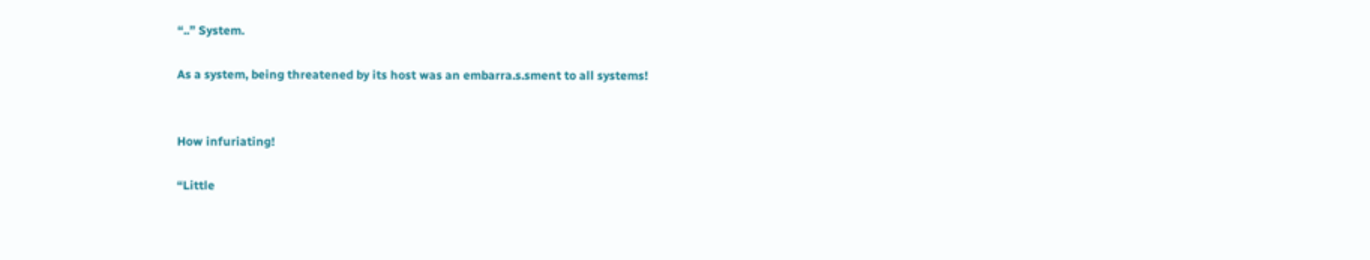“..” System.

As a system, being threatened by its host was an embarra.s.sment to all systems!


How infuriating!

“Little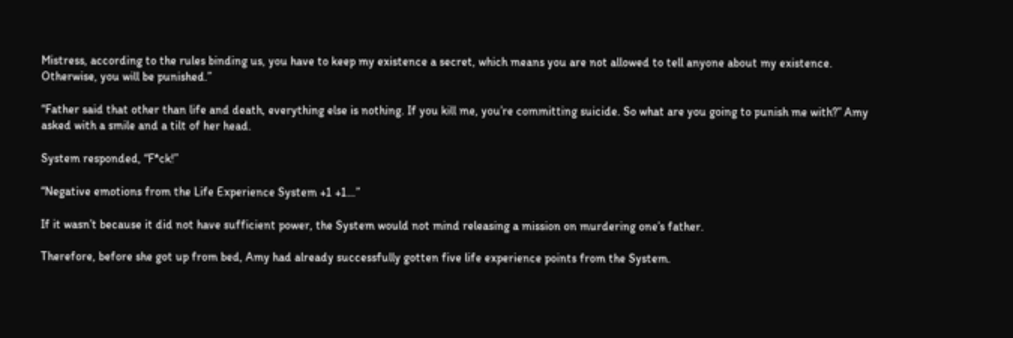Mistress, according to the rules binding us, you have to keep my existence a secret, which means you are not allowed to tell anyone about my existence. Otherwise, you will be punished.”

“Father said that other than life and death, everything else is nothing. If you kill me, you’re committing suicide. So what are you going to punish me with?” Amy asked with a smile and a tilt of her head.

System responded, “F*ck!”

“Negative emotions from the Life Experience System +1 +1…”

If it wasn’t because it did not have sufficient power, the System would not mind releasing a mission on murdering one’s father.

Therefore, before she got up from bed, Amy had already successfully gotten five life experience points from the System.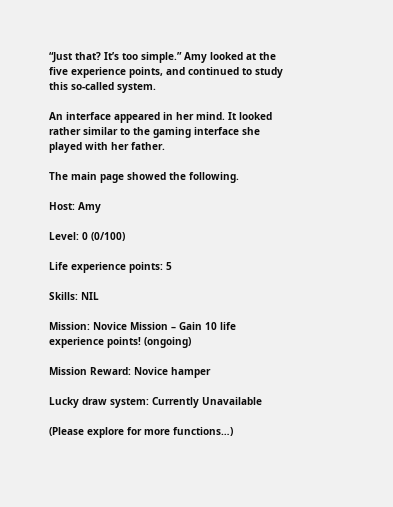“Just that? It’s too simple.” Amy looked at the five experience points, and continued to study this so-called system.

An interface appeared in her mind. It looked rather similar to the gaming interface she played with her father.

The main page showed the following.

Host: Amy

Level: 0 (0/100)

Life experience points: 5

Skills: NIL

Mission: Novice Mission – Gain 10 life experience points! (ongoing)

Mission Reward: Novice hamper

Lucky draw system: Currently Unavailable

(Please explore for more functions…)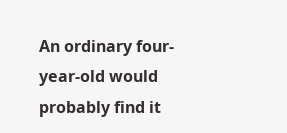An ordinary four-year-old would probably find it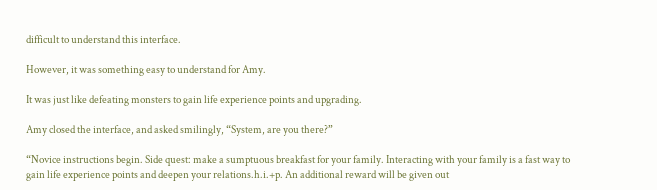difficult to understand this interface.

However, it was something easy to understand for Amy.

It was just like defeating monsters to gain life experience points and upgrading.

Amy closed the interface, and asked smilingly, “System, are you there?”

“Novice instructions begin. Side quest: make a sumptuous breakfast for your family. Interacting with your family is a fast way to gain life experience points and deepen your relations.h.i.+p. An additional reward will be given out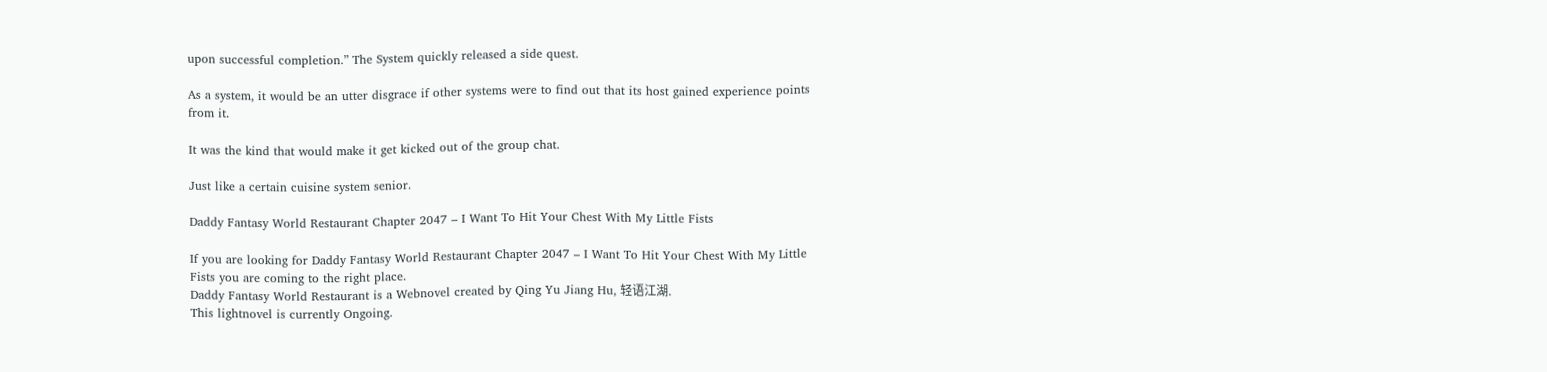upon successful completion.” The System quickly released a side quest.

As a system, it would be an utter disgrace if other systems were to find out that its host gained experience points from it.

It was the kind that would make it get kicked out of the group chat.

Just like a certain cuisine system senior.

Daddy Fantasy World Restaurant Chapter 2047 – I Want To Hit Your Chest With My Little Fists

If you are looking for Daddy Fantasy World Restaurant Chapter 2047 – I Want To Hit Your Chest With My Little Fists you are coming to the right place.
Daddy Fantasy World Restaurant is a Webnovel created by Qing Yu Jiang Hu, 轻语江湖.
This lightnovel is currently Ongoing.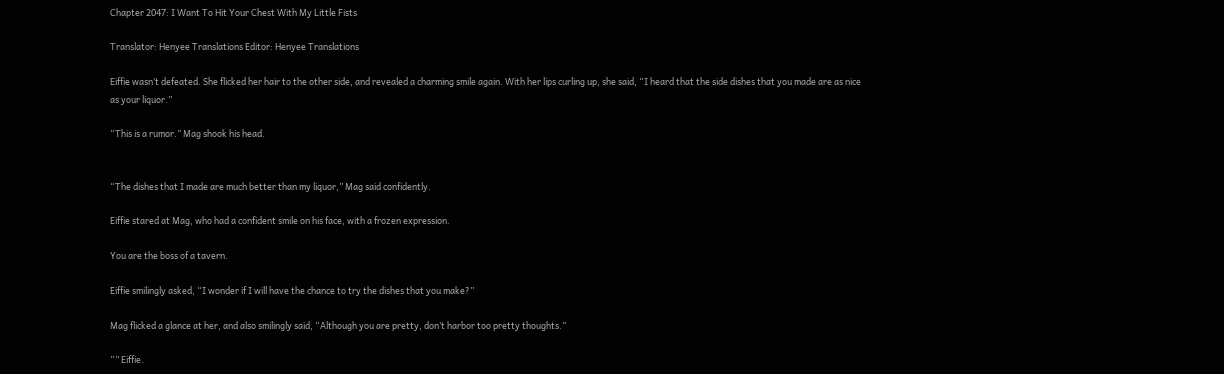Chapter 2047: I Want To Hit Your Chest With My Little Fists

Translator: Henyee Translations Editor: Henyee Translations

Eiffie wasn’t defeated. She flicked her hair to the other side, and revealed a charming smile again. With her lips curling up, she said, “I heard that the side dishes that you made are as nice as your liquor.”

“This is a rumor.” Mag shook his head.


“The dishes that I made are much better than my liquor,” Mag said confidently.

Eiffie stared at Mag, who had a confident smile on his face, with a frozen expression.

You are the boss of a tavern.

Eiffie smilingly asked, “I wonder if I will have the chance to try the dishes that you make?”

Mag flicked a glance at her, and also smilingly said, “Although you are pretty, don’t harbor too pretty thoughts.”

“” Eiffie.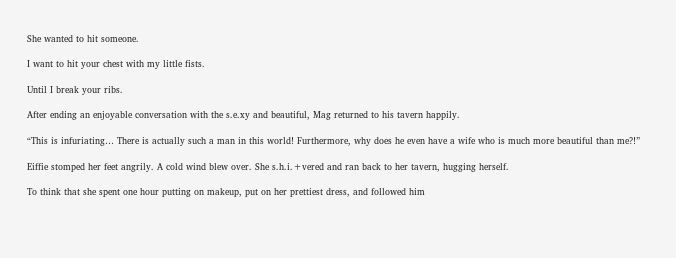She wanted to hit someone.

I want to hit your chest with my little fists.

Until I break your ribs.

After ending an enjoyable conversation with the s.e.xy and beautiful, Mag returned to his tavern happily.

“This is infuriating… There is actually such a man in this world! Furthermore, why does he even have a wife who is much more beautiful than me?!”

Eiffie stomped her feet angrily. A cold wind blew over. She s.h.i.+vered and ran back to her tavern, hugging herself.

To think that she spent one hour putting on makeup, put on her prettiest dress, and followed him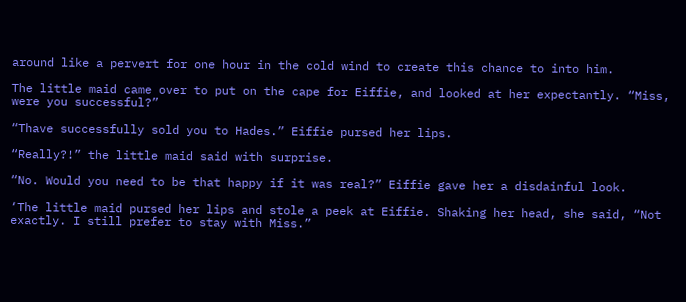around like a pervert for one hour in the cold wind to create this chance to into him.

The little maid came over to put on the cape for Eiffie, and looked at her expectantly. “Miss, were you successful?”

“Thave successfully sold you to Hades.” Eiffie pursed her lips.

“Really?!” the little maid said with surprise.

“No. Would you need to be that happy if it was real?” Eiffie gave her a disdainful look.

‘The little maid pursed her lips and stole a peek at Eiffie. Shaking her head, she said, “Not exactly. I still prefer to stay with Miss.”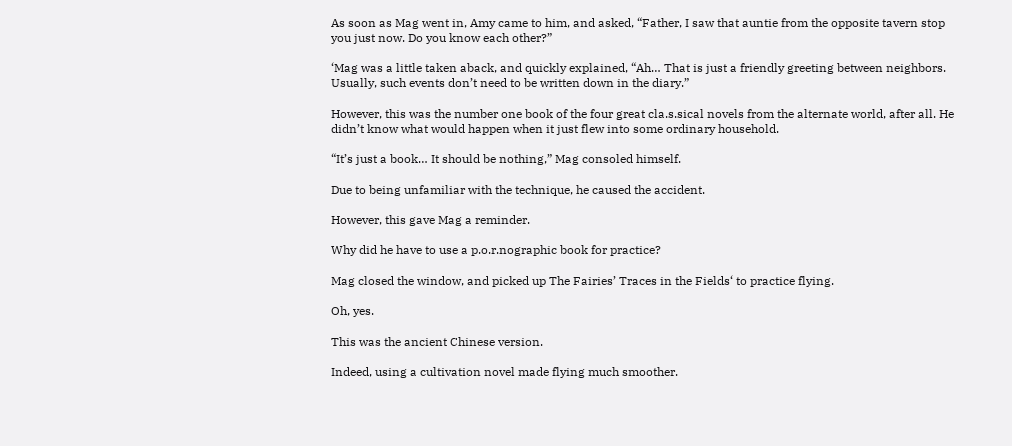As soon as Mag went in, Amy came to him, and asked, “Father, I saw that auntie from the opposite tavern stop you just now. Do you know each other?”

‘Mag was a little taken aback, and quickly explained, “Ah… That is just a friendly greeting between neighbors. Usually, such events don’t need to be written down in the diary.”

However, this was the number one book of the four great cla.s.sical novels from the alternate world, after all. He didn’t know what would happen when it just flew into some ordinary household.

“It’s just a book… It should be nothing,” Mag consoled himself.

Due to being unfamiliar with the technique, he caused the accident.

However, this gave Mag a reminder.

Why did he have to use a p.o.r.nographic book for practice?

Mag closed the window, and picked up The Fairies’ Traces in the Fields‘ to practice flying.

Oh, yes.

This was the ancient Chinese version.

Indeed, using a cultivation novel made flying much smoother.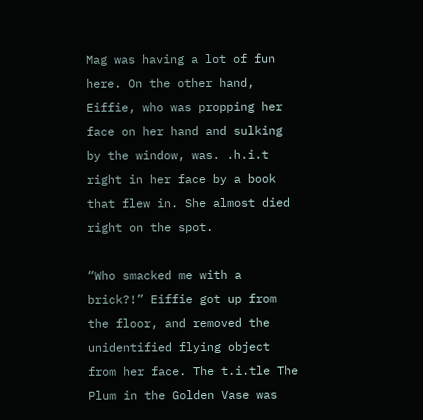Mag was having a lot of fun here. On the other hand, Eiffie, who was propping her face on her hand and sulking by the window, was. .h.i.t right in her face by a book that flew in. She almost died right on the spot.

“Who smacked me with a brick?!” Eiffie got up from the floor, and removed the unidentified flying object from her face. The t.i.tle The Plum in the Golden Vase was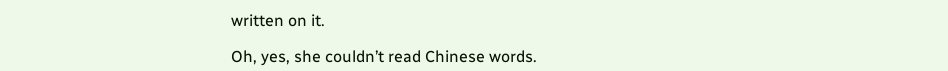written on it.

Oh, yes, she couldn’t read Chinese words.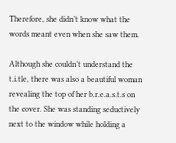Therefore, she didn’t know what the words meant even when she saw them.

Although she couldn’t understand the t.i.tle, there was also a beautiful woman revealing the top of her b.r.e.a.s.t.s on the cover. She was standing seductively next to the window while holding a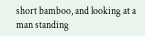short bamboo, and looking at a man standing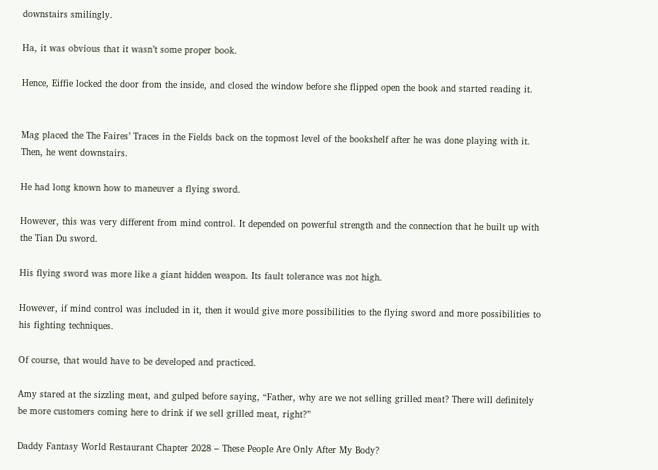downstairs smilingly.

Ha, it was obvious that it wasn’t some proper book.

Hence, Eiffie locked the door from the inside, and closed the window before she flipped open the book and started reading it.


Mag placed the The Faires’ Traces in the Fields back on the topmost level of the bookshelf after he was done playing with it. Then, he went downstairs.

He had long known how to maneuver a flying sword.

However, this was very different from mind control. It depended on powerful strength and the connection that he built up with the Tian Du sword.

His flying sword was more like a giant hidden weapon. Its fault tolerance was not high.

However, if mind control was included in it, then it would give more possibilities to the flying sword and more possibilities to his fighting techniques.

Of course, that would have to be developed and practiced.

Amy stared at the sizzling meat, and gulped before saying, “Father, why are we not selling grilled meat? There will definitely be more customers coming here to drink if we sell grilled meat, right?”

Daddy Fantasy World Restaurant Chapter 2028 – These People Are Only After My Body?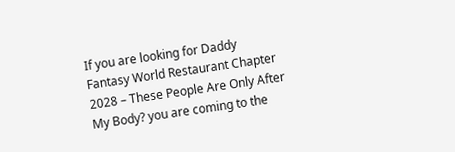If you are looking for Daddy Fantasy World Restaurant Chapter 2028 – These People Are Only After My Body? you are coming to the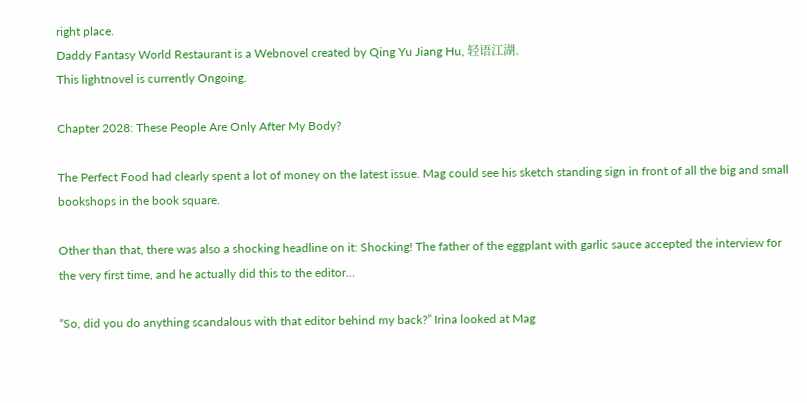right place.
Daddy Fantasy World Restaurant is a Webnovel created by Qing Yu Jiang Hu, 轻语江湖.
This lightnovel is currently Ongoing.

Chapter 2028: These People Are Only After My Body?

The Perfect Food had clearly spent a lot of money on the latest issue. Mag could see his sketch standing sign in front of all the big and small bookshops in the book square.

Other than that, there was also a shocking headline on it: Shocking! The father of the eggplant with garlic sauce accepted the interview for the very first time, and he actually did this to the editor…

“So, did you do anything scandalous with that editor behind my back?” Irina looked at Mag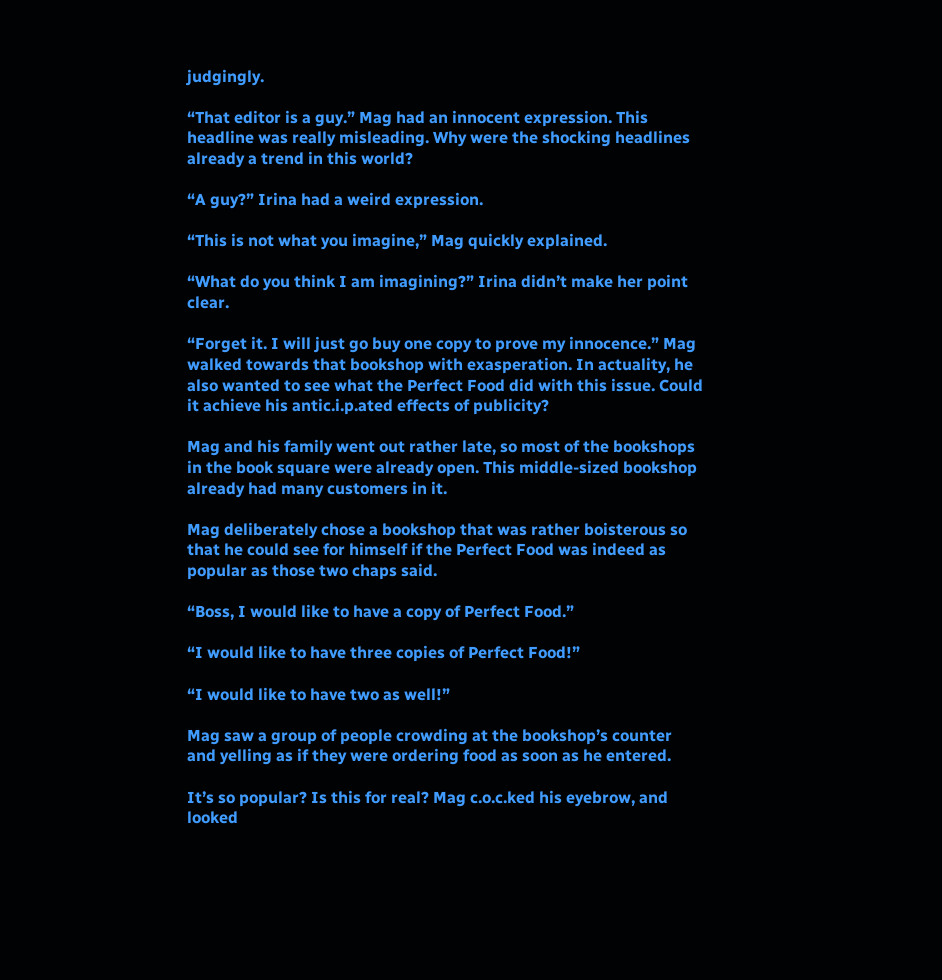judgingly.

“That editor is a guy.” Mag had an innocent expression. This headline was really misleading. Why were the shocking headlines already a trend in this world?

“A guy?” Irina had a weird expression.

“This is not what you imagine,” Mag quickly explained.

“What do you think I am imagining?” Irina didn’t make her point clear.

“Forget it. I will just go buy one copy to prove my innocence.” Mag walked towards that bookshop with exasperation. In actuality, he also wanted to see what the Perfect Food did with this issue. Could it achieve his antic.i.p.ated effects of publicity?

Mag and his family went out rather late, so most of the bookshops in the book square were already open. This middle-sized bookshop already had many customers in it.

Mag deliberately chose a bookshop that was rather boisterous so that he could see for himself if the Perfect Food was indeed as popular as those two chaps said.

“Boss, I would like to have a copy of Perfect Food.”

“I would like to have three copies of Perfect Food!”

“I would like to have two as well!”

Mag saw a group of people crowding at the bookshop’s counter and yelling as if they were ordering food as soon as he entered.

It’s so popular? Is this for real? Mag c.o.c.ked his eyebrow, and looked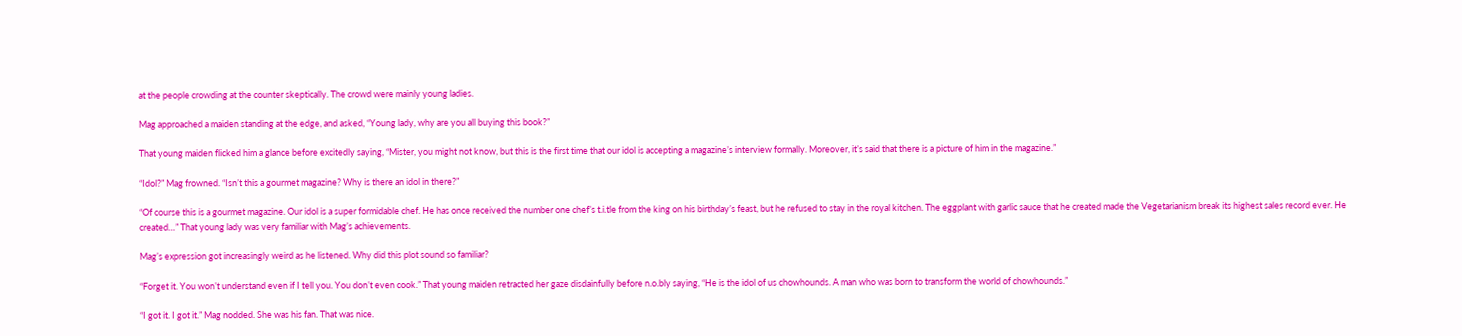at the people crowding at the counter skeptically. The crowd were mainly young ladies.

Mag approached a maiden standing at the edge, and asked, “Young lady, why are you all buying this book?”

That young maiden flicked him a glance before excitedly saying, “Mister, you might not know, but this is the first time that our idol is accepting a magazine’s interview formally. Moreover, it’s said that there is a picture of him in the magazine.”

“Idol?” Mag frowned. “Isn’t this a gourmet magazine? Why is there an idol in there?”

“Of course this is a gourmet magazine. Our idol is a super formidable chef. He has once received the number one chef’s t.i.tle from the king on his birthday’s feast, but he refused to stay in the royal kitchen. The eggplant with garlic sauce that he created made the Vegetarianism break its highest sales record ever. He created…” That young lady was very familiar with Mag’s achievements.

Mag’s expression got increasingly weird as he listened. Why did this plot sound so familiar?

“Forget it. You won’t understand even if I tell you. You don’t even cook.” That young maiden retracted her gaze disdainfully before n.o.bly saying, “He is the idol of us chowhounds. A man who was born to transform the world of chowhounds.”

“I got it. I got it.” Mag nodded. She was his fan. That was nice.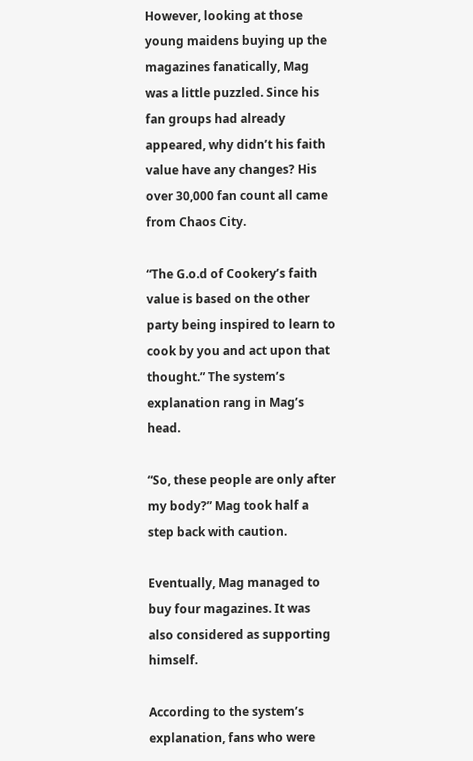However, looking at those young maidens buying up the magazines fanatically, Mag was a little puzzled. Since his fan groups had already appeared, why didn’t his faith value have any changes? His over 30,000 fan count all came from Chaos City.

“The G.o.d of Cookery’s faith value is based on the other party being inspired to learn to cook by you and act upon that thought.” The system’s explanation rang in Mag’s head.

“So, these people are only after my body?” Mag took half a step back with caution.

Eventually, Mag managed to buy four magazines. It was also considered as supporting himself.

According to the system’s explanation, fans who were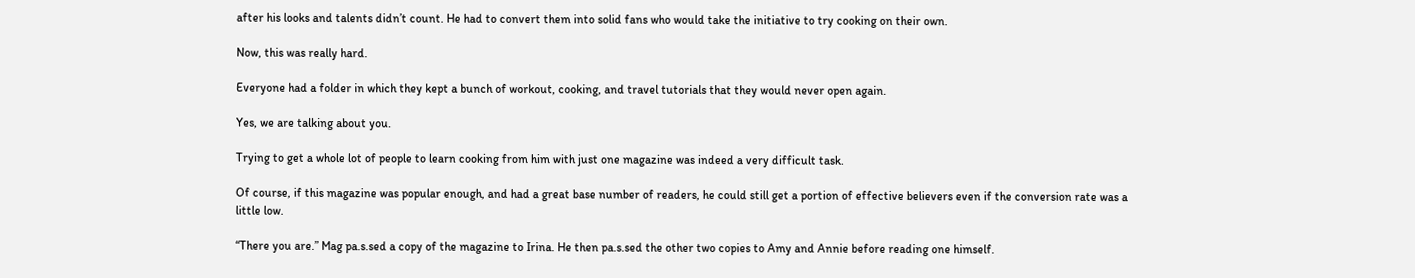after his looks and talents didn’t count. He had to convert them into solid fans who would take the initiative to try cooking on their own.

Now, this was really hard.

Everyone had a folder in which they kept a bunch of workout, cooking, and travel tutorials that they would never open again.

Yes, we are talking about you.

Trying to get a whole lot of people to learn cooking from him with just one magazine was indeed a very difficult task.

Of course, if this magazine was popular enough, and had a great base number of readers, he could still get a portion of effective believers even if the conversion rate was a little low.

“There you are.” Mag pa.s.sed a copy of the magazine to Irina. He then pa.s.sed the other two copies to Amy and Annie before reading one himself.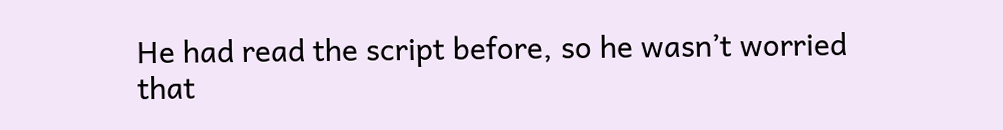He had read the script before, so he wasn’t worried that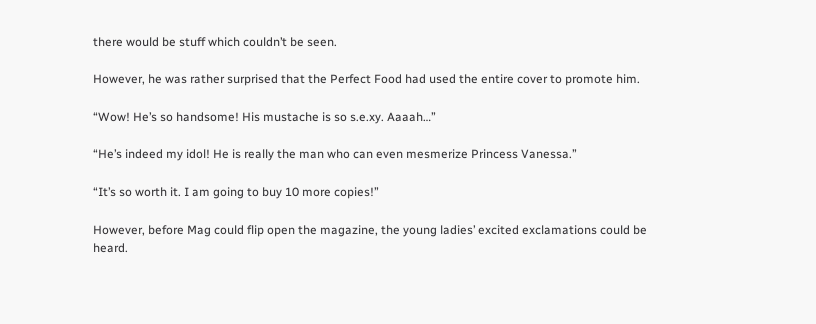there would be stuff which couldn’t be seen.

However, he was rather surprised that the Perfect Food had used the entire cover to promote him.

“Wow! He’s so handsome! His mustache is so s.e.xy. Aaaah…”

“He’s indeed my idol! He is really the man who can even mesmerize Princess Vanessa.”

“It’s so worth it. I am going to buy 10 more copies!”

However, before Mag could flip open the magazine, the young ladies’ excited exclamations could be heard.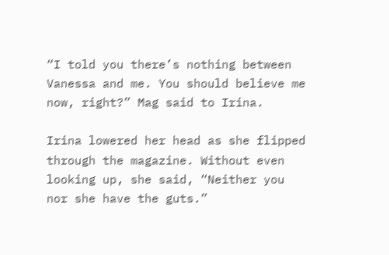“I told you there’s nothing between Vanessa and me. You should believe me now, right?” Mag said to Irina.

Irina lowered her head as she flipped through the magazine. Without even looking up, she said, “Neither you nor she have the guts.”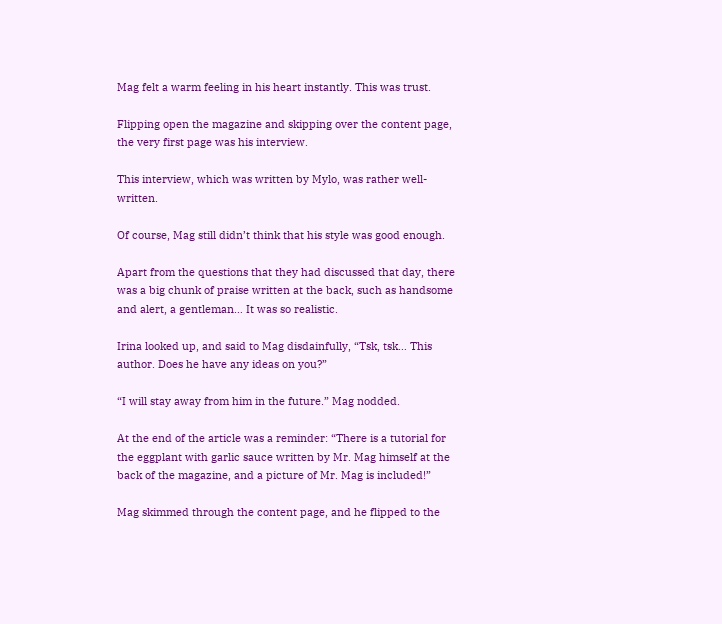Mag felt a warm feeling in his heart instantly. This was trust.

Flipping open the magazine and skipping over the content page, the very first page was his interview.

This interview, which was written by Mylo, was rather well-written.

Of course, Mag still didn’t think that his style was good enough.

Apart from the questions that they had discussed that day, there was a big chunk of praise written at the back, such as handsome and alert, a gentleman… It was so realistic.

Irina looked up, and said to Mag disdainfully, “Tsk, tsk… This author. Does he have any ideas on you?”

“I will stay away from him in the future.” Mag nodded.

At the end of the article was a reminder: “There is a tutorial for the eggplant with garlic sauce written by Mr. Mag himself at the back of the magazine, and a picture of Mr. Mag is included!”

Mag skimmed through the content page, and he flipped to the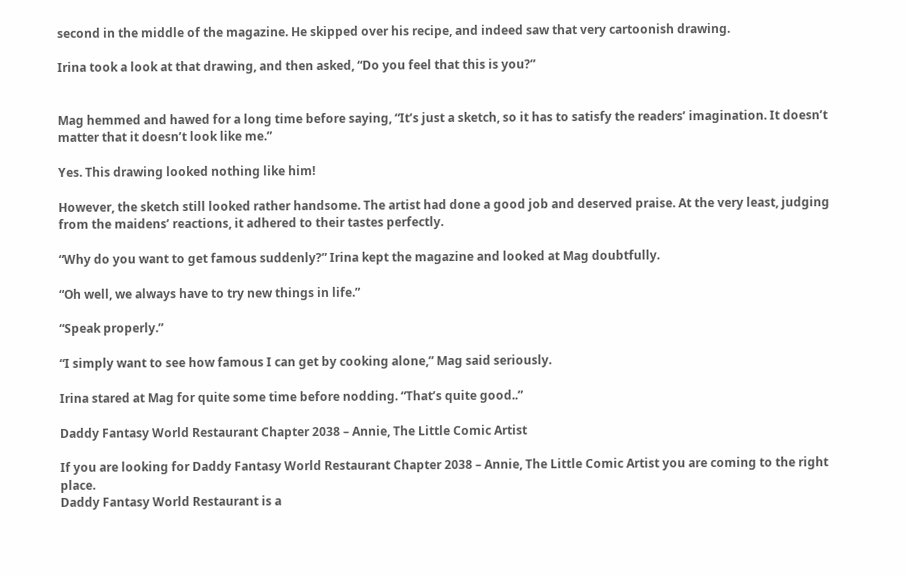second in the middle of the magazine. He skipped over his recipe, and indeed saw that very cartoonish drawing.

Irina took a look at that drawing, and then asked, “Do you feel that this is you?”


Mag hemmed and hawed for a long time before saying, “It’s just a sketch, so it has to satisfy the readers’ imagination. It doesn’t matter that it doesn’t look like me.”

Yes. This drawing looked nothing like him!

However, the sketch still looked rather handsome. The artist had done a good job and deserved praise. At the very least, judging from the maidens’ reactions, it adhered to their tastes perfectly.

“Why do you want to get famous suddenly?” Irina kept the magazine and looked at Mag doubtfully.

“Oh well, we always have to try new things in life.”

“Speak properly.”

“I simply want to see how famous I can get by cooking alone,” Mag said seriously.

Irina stared at Mag for quite some time before nodding. “That’s quite good..”

Daddy Fantasy World Restaurant Chapter 2038 – Annie, The Little Comic Artist

If you are looking for Daddy Fantasy World Restaurant Chapter 2038 – Annie, The Little Comic Artist you are coming to the right place.
Daddy Fantasy World Restaurant is a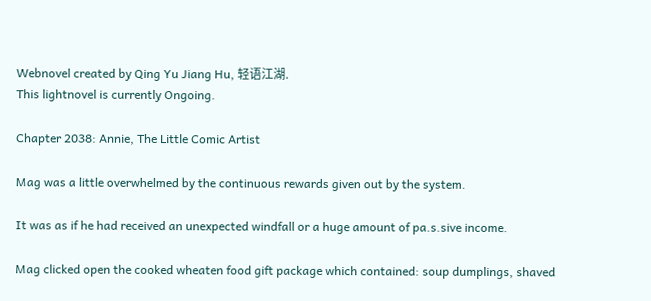Webnovel created by Qing Yu Jiang Hu, 轻语江湖.
This lightnovel is currently Ongoing.

Chapter 2038: Annie, The Little Comic Artist

Mag was a little overwhelmed by the continuous rewards given out by the system.

It was as if he had received an unexpected windfall or a huge amount of pa.s.sive income.

Mag clicked open the cooked wheaten food gift package which contained: soup dumplings, shaved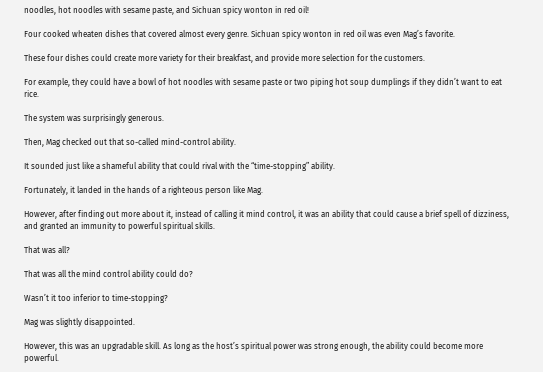noodles, hot noodles with sesame paste, and Sichuan spicy wonton in red oil!

Four cooked wheaten dishes that covered almost every genre. Sichuan spicy wonton in red oil was even Mag’s favorite.

These four dishes could create more variety for their breakfast, and provide more selection for the customers.

For example, they could have a bowl of hot noodles with sesame paste or two piping hot soup dumplings if they didn’t want to eat rice.

The system was surprisingly generous.

Then, Mag checked out that so-called mind-control ability.

It sounded just like a shameful ability that could rival with the “time-stopping” ability.

Fortunately, it landed in the hands of a righteous person like Mag.

However, after finding out more about it, instead of calling it mind control, it was an ability that could cause a brief spell of dizziness, and granted an immunity to powerful spiritual skills.

That was all?

That was all the mind control ability could do?

Wasn’t it too inferior to time-stopping?

Mag was slightly disappointed.

However, this was an upgradable skill. As long as the host’s spiritual power was strong enough, the ability could become more powerful.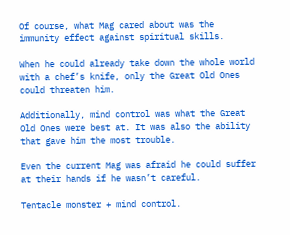Of course, what Mag cared about was the immunity effect against spiritual skills.

When he could already take down the whole world with a chef’s knife, only the Great Old Ones could threaten him.

Additionally, mind control was what the Great Old Ones were best at. It was also the ability that gave him the most trouble.

Even the current Mag was afraid he could suffer at their hands if he wasn’t careful.

Tentacle monster + mind control.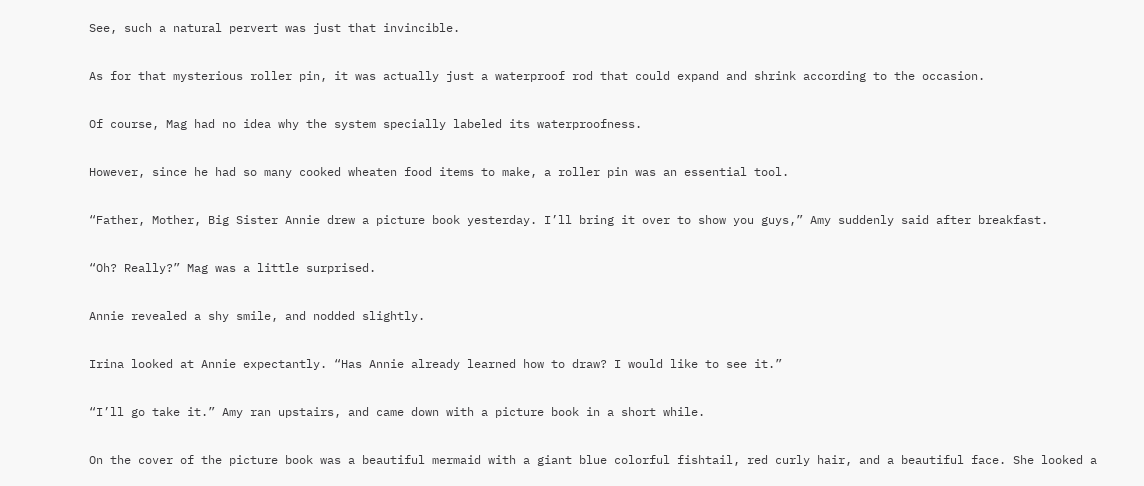See, such a natural pervert was just that invincible.

As for that mysterious roller pin, it was actually just a waterproof rod that could expand and shrink according to the occasion.

Of course, Mag had no idea why the system specially labeled its waterproofness.

However, since he had so many cooked wheaten food items to make, a roller pin was an essential tool.

“Father, Mother, Big Sister Annie drew a picture book yesterday. I’ll bring it over to show you guys,” Amy suddenly said after breakfast.

“Oh? Really?” Mag was a little surprised.

Annie revealed a shy smile, and nodded slightly.

Irina looked at Annie expectantly. “Has Annie already learned how to draw? I would like to see it.”

“I’ll go take it.” Amy ran upstairs, and came down with a picture book in a short while.

On the cover of the picture book was a beautiful mermaid with a giant blue colorful fishtail, red curly hair, and a beautiful face. She looked a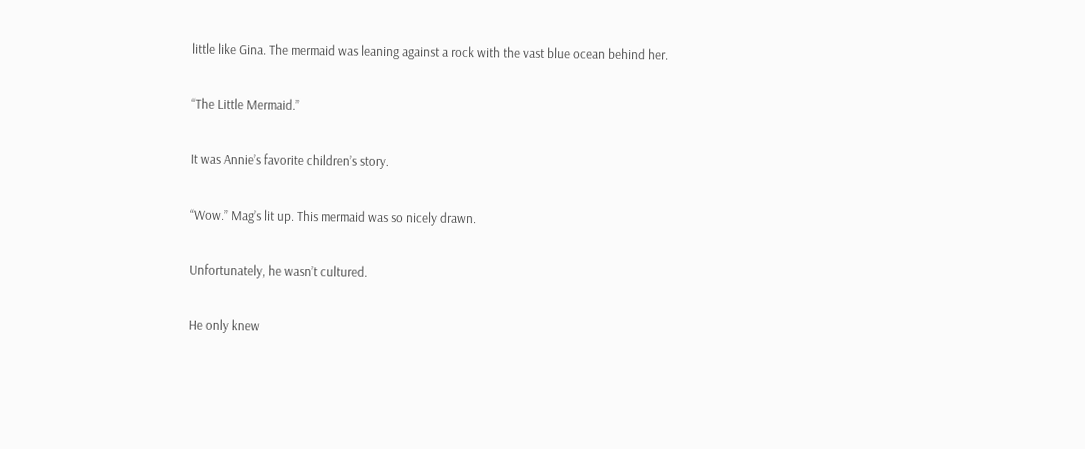little like Gina. The mermaid was leaning against a rock with the vast blue ocean behind her.

“The Little Mermaid.”

It was Annie’s favorite children’s story.

“Wow.” Mag’s lit up. This mermaid was so nicely drawn.

Unfortunately, he wasn’t cultured.

He only knew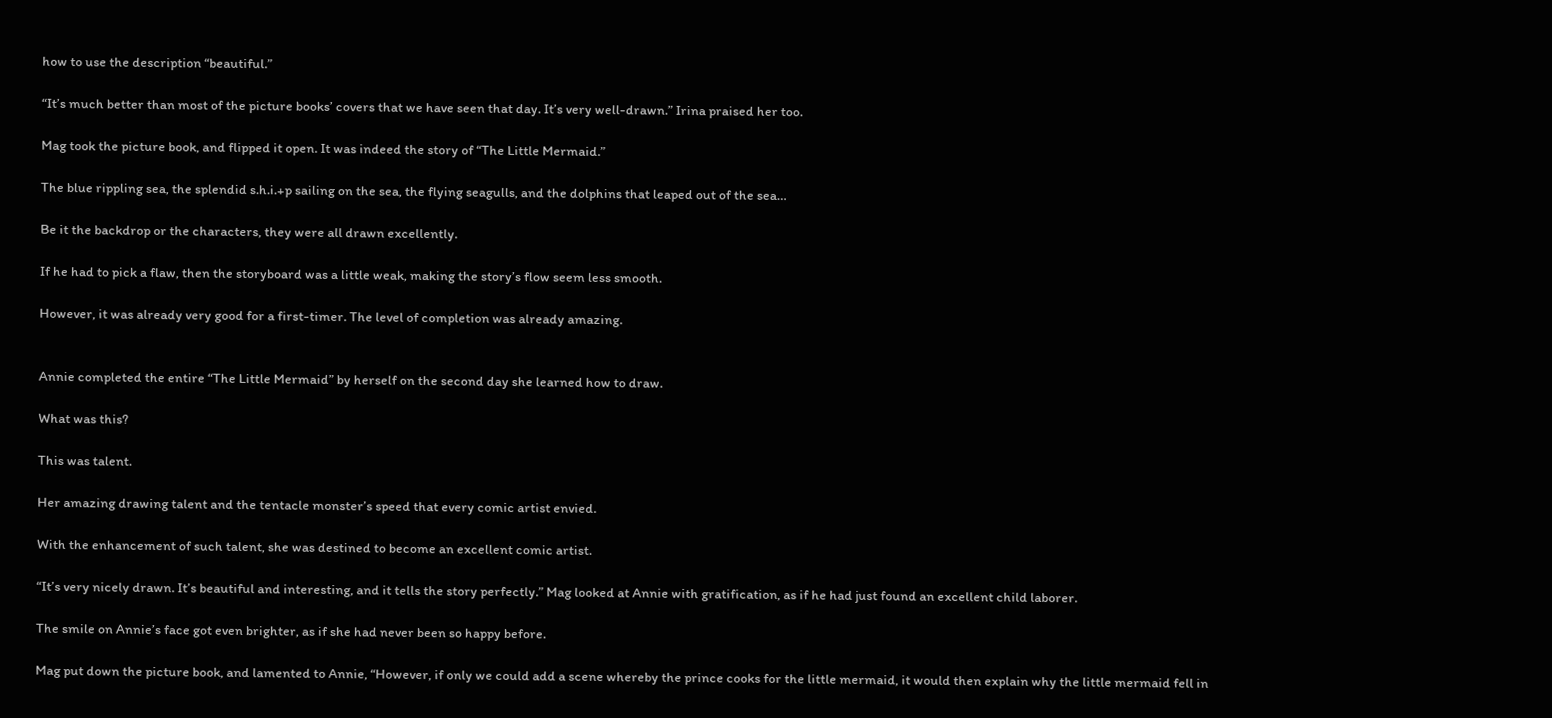how to use the description “beautiful.”

“It’s much better than most of the picture books’ covers that we have seen that day. It’s very well-drawn.” Irina praised her too.

Mag took the picture book, and flipped it open. It was indeed the story of “The Little Mermaid.”

The blue rippling sea, the splendid s.h.i.+p sailing on the sea, the flying seagulls, and the dolphins that leaped out of the sea…

Be it the backdrop or the characters, they were all drawn excellently.

If he had to pick a flaw, then the storyboard was a little weak, making the story’s flow seem less smooth.

However, it was already very good for a first-timer. The level of completion was already amazing.


Annie completed the entire “The Little Mermaid” by herself on the second day she learned how to draw.

What was this?

This was talent.

Her amazing drawing talent and the tentacle monster’s speed that every comic artist envied.

With the enhancement of such talent, she was destined to become an excellent comic artist.

“It’s very nicely drawn. It’s beautiful and interesting, and it tells the story perfectly.” Mag looked at Annie with gratification, as if he had just found an excellent child laborer.

The smile on Annie’s face got even brighter, as if she had never been so happy before.

Mag put down the picture book, and lamented to Annie, “However, if only we could add a scene whereby the prince cooks for the little mermaid, it would then explain why the little mermaid fell in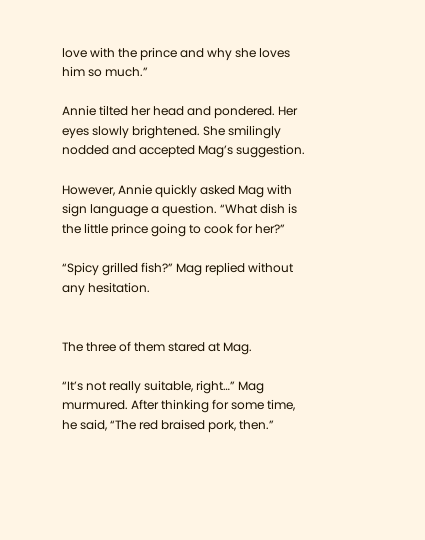love with the prince and why she loves him so much.”

Annie tilted her head and pondered. Her eyes slowly brightened. She smilingly nodded and accepted Mag’s suggestion.

However, Annie quickly asked Mag with sign language a question. “What dish is the little prince going to cook for her?”

“Spicy grilled fish?” Mag replied without any hesitation.


The three of them stared at Mag.

“It’s not really suitable, right…” Mag murmured. After thinking for some time, he said, “The red braised pork, then.”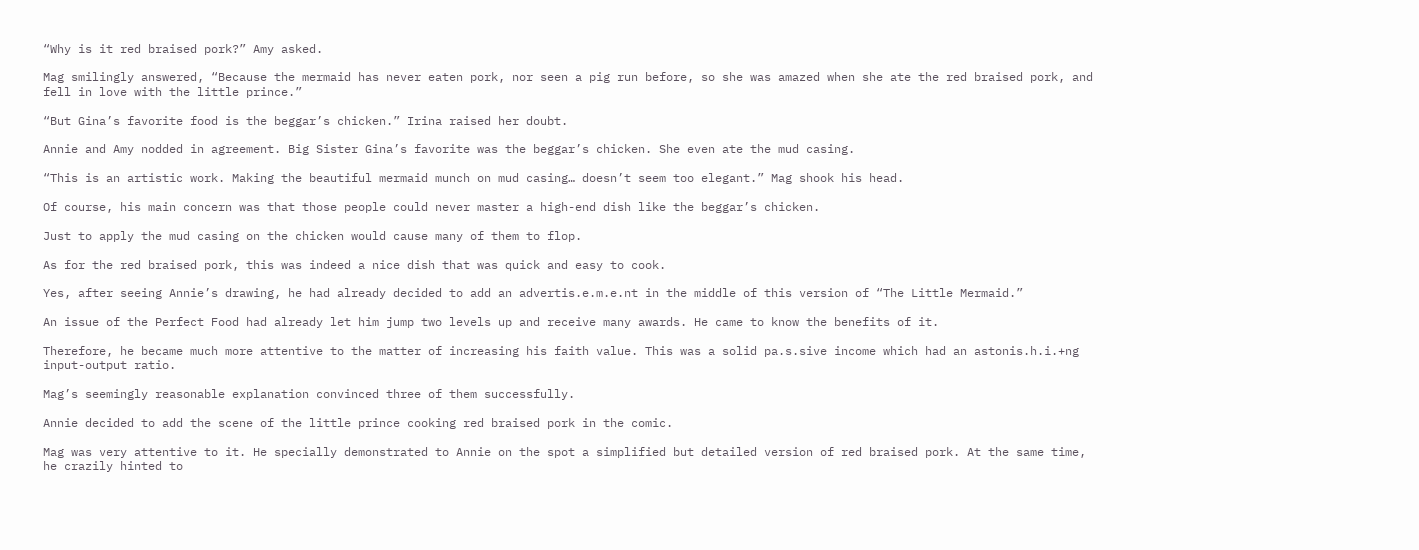“Why is it red braised pork?” Amy asked.

Mag smilingly answered, “Because the mermaid has never eaten pork, nor seen a pig run before, so she was amazed when she ate the red braised pork, and fell in love with the little prince.”

“But Gina’s favorite food is the beggar’s chicken.” Irina raised her doubt.

Annie and Amy nodded in agreement. Big Sister Gina’s favorite was the beggar’s chicken. She even ate the mud casing.

“This is an artistic work. Making the beautiful mermaid munch on mud casing… doesn’t seem too elegant.” Mag shook his head.

Of course, his main concern was that those people could never master a high-end dish like the beggar’s chicken.

Just to apply the mud casing on the chicken would cause many of them to flop.

As for the red braised pork, this was indeed a nice dish that was quick and easy to cook.

Yes, after seeing Annie’s drawing, he had already decided to add an advertis.e.m.e.nt in the middle of this version of “The Little Mermaid.”

An issue of the Perfect Food had already let him jump two levels up and receive many awards. He came to know the benefits of it.

Therefore, he became much more attentive to the matter of increasing his faith value. This was a solid pa.s.sive income which had an astonis.h.i.+ng input-output ratio.

Mag’s seemingly reasonable explanation convinced three of them successfully.

Annie decided to add the scene of the little prince cooking red braised pork in the comic.

Mag was very attentive to it. He specially demonstrated to Annie on the spot a simplified but detailed version of red braised pork. At the same time, he crazily hinted to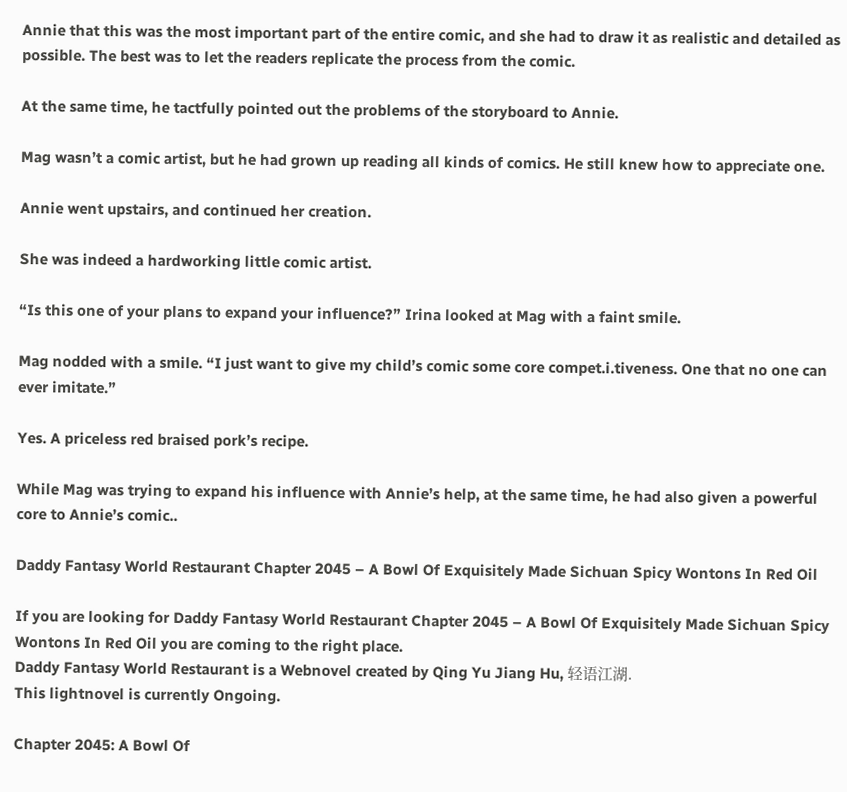Annie that this was the most important part of the entire comic, and she had to draw it as realistic and detailed as possible. The best was to let the readers replicate the process from the comic.

At the same time, he tactfully pointed out the problems of the storyboard to Annie.

Mag wasn’t a comic artist, but he had grown up reading all kinds of comics. He still knew how to appreciate one.

Annie went upstairs, and continued her creation.

She was indeed a hardworking little comic artist.

“Is this one of your plans to expand your influence?” Irina looked at Mag with a faint smile.

Mag nodded with a smile. “I just want to give my child’s comic some core compet.i.tiveness. One that no one can ever imitate.”

Yes. A priceless red braised pork’s recipe.

While Mag was trying to expand his influence with Annie’s help, at the same time, he had also given a powerful core to Annie’s comic..

Daddy Fantasy World Restaurant Chapter 2045 – A Bowl Of Exquisitely Made Sichuan Spicy Wontons In Red Oil

If you are looking for Daddy Fantasy World Restaurant Chapter 2045 – A Bowl Of Exquisitely Made Sichuan Spicy Wontons In Red Oil you are coming to the right place.
Daddy Fantasy World Restaurant is a Webnovel created by Qing Yu Jiang Hu, 轻语江湖.
This lightnovel is currently Ongoing.

Chapter 2045: A Bowl Of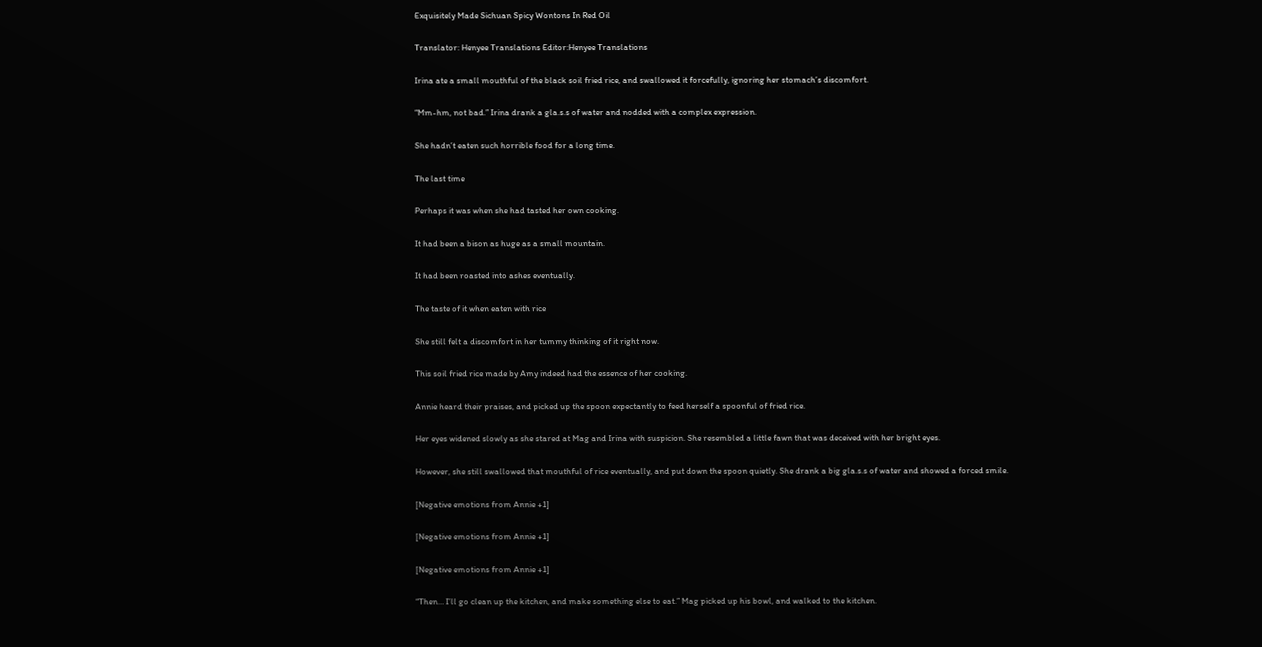Exquisitely Made Sichuan Spicy Wontons In Red Oil

Translator: Henyee Translations Editor:Henyee Translations

Irina ate a small mouthful of the black soil fried rice, and swallowed it forcefully, ignoring her stomach’s discomfort.

“Mm-hm, not bad.” Irina drank a gla.s.s of water and nodded with a complex expression.

She hadn’t eaten such horrible food for a long time.

The last time

Perhaps it was when she had tasted her own cooking.

It had been a bison as huge as a small mountain.

It had been roasted into ashes eventually.

The taste of it when eaten with rice

She still felt a discomfort in her tummy thinking of it right now.

This soil fried rice made by Amy indeed had the essence of her cooking.

Annie heard their praises, and picked up the spoon expectantly to feed herself a spoonful of fried rice.

Her eyes widened slowly as she stared at Mag and Irina with suspicion. She resembled a little fawn that was deceived with her bright eyes.

However, she still swallowed that mouthful of rice eventually, and put down the spoon quietly. She drank a big gla.s.s of water and showed a forced smile.

[Negative emotions from Annie +1]

[Negative emotions from Annie +1]

[Negative emotions from Annie +1]

“Then… I’ll go clean up the kitchen, and make something else to eat.” Mag picked up his bowl, and walked to the kitchen.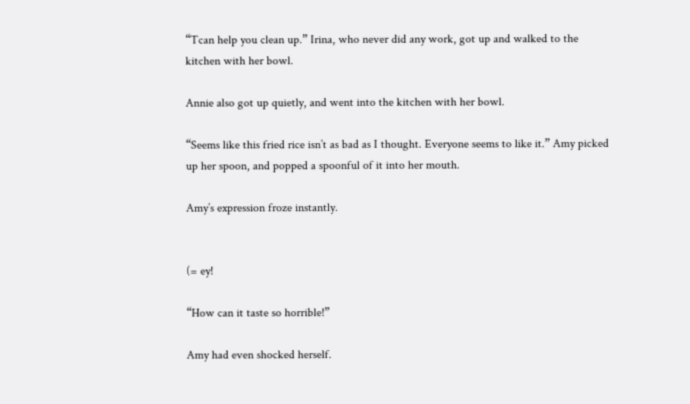“Tcan help you clean up.” Irina, who never did any work, got up and walked to the kitchen with her bowl.

Annie also got up quietly, and went into the kitchen with her bowl.

“Seems like this fried rice isn’t as bad as I thought. Everyone seems to like it.” Amy picked up her spoon, and popped a spoonful of it into her mouth.

Amy’s expression froze instantly.


(= ey!

“How can it taste so horrible!”

Amy had even shocked herself.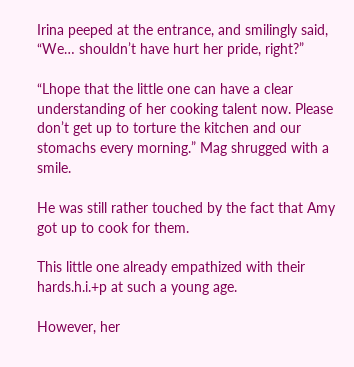Irina peeped at the entrance, and smilingly said, “We… shouldn’t have hurt her pride, right?”

“Lhope that the little one can have a clear understanding of her cooking talent now. Please don’t get up to torture the kitchen and our stomachs every morning.” Mag shrugged with a smile.

He was still rather touched by the fact that Amy got up to cook for them.

This little one already empathized with their hards.h.i.+p at such a young age.

However, her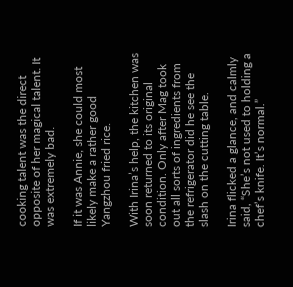cooking talent was the direct opposite of her magical talent. It was extremely bad.

If it was Annie, she could most likely make a rather good Yangzhou fried rice.

With Irina’s help, the kitchen was soon returned to its original condition. Only after Mag took out all sorts of ingredients from the refrigerator did he see the slash on the cutting table.

Irina flicked a glance, and calmly said, “She’s not used to holding a chef’s knife. It’s normal.”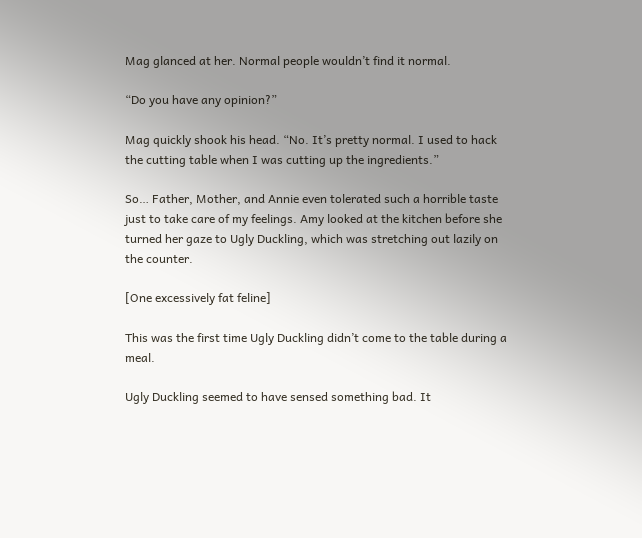Mag glanced at her. Normal people wouldn’t find it normal.

“Do you have any opinion?”

Mag quickly shook his head. “No. It’s pretty normal. I used to hack the cutting table when I was cutting up the ingredients.”

So… Father, Mother, and Annie even tolerated such a horrible taste just to take care of my feelings. Amy looked at the kitchen before she turned her gaze to Ugly Duckling, which was stretching out lazily on the counter.

[One excessively fat feline]

This was the first time Ugly Duckling didn’t come to the table during a meal.

Ugly Duckling seemed to have sensed something bad. It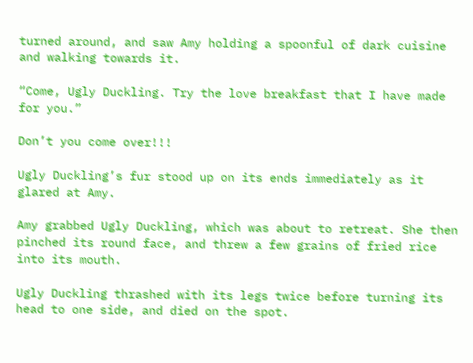turned around, and saw Amy holding a spoonful of dark cuisine and walking towards it.

“Come, Ugly Duckling. Try the love breakfast that I have made for you.”

Don’t you come over!!!

Ugly Duckling’s fur stood up on its ends immediately as it glared at Amy.

Amy grabbed Ugly Duckling, which was about to retreat. She then pinched its round face, and threw a few grains of fried rice into its mouth.

Ugly Duckling thrashed with its legs twice before turning its head to one side, and died on the spot.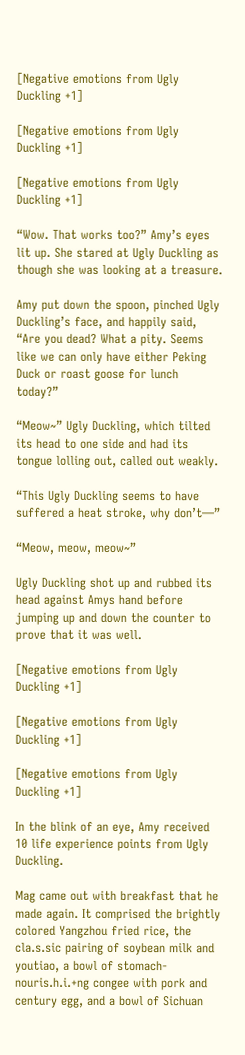[Negative emotions from Ugly Duckling +1]

[Negative emotions from Ugly Duckling +1]

[Negative emotions from Ugly Duckling +1]

“Wow. That works too?” Amy’s eyes lit up. She stared at Ugly Duckling as though she was looking at a treasure.

Amy put down the spoon, pinched Ugly Duckling’s face, and happily said, “Are you dead? What a pity. Seems like we can only have either Peking Duck or roast goose for lunch today?”

“Meow~” Ugly Duckling, which tilted its head to one side and had its tongue lolling out, called out weakly.

“This Ugly Duckling seems to have suffered a heat stroke, why don’t—”

“Meow, meow, meow~”

Ugly Duckling shot up and rubbed its head against Amys hand before jumping up and down the counter to prove that it was well.

[Negative emotions from Ugly Duckling +1]

[Negative emotions from Ugly Duckling +1]

[Negative emotions from Ugly Duckling +1]

In the blink of an eye, Amy received 10 life experience points from Ugly Duckling.

Mag came out with breakfast that he made again. It comprised the brightly colored Yangzhou fried rice, the cla.s.sic pairing of soybean milk and youtiao, a bowl of stomach-nouris.h.i.+ng congee with pork and century egg, and a bowl of Sichuan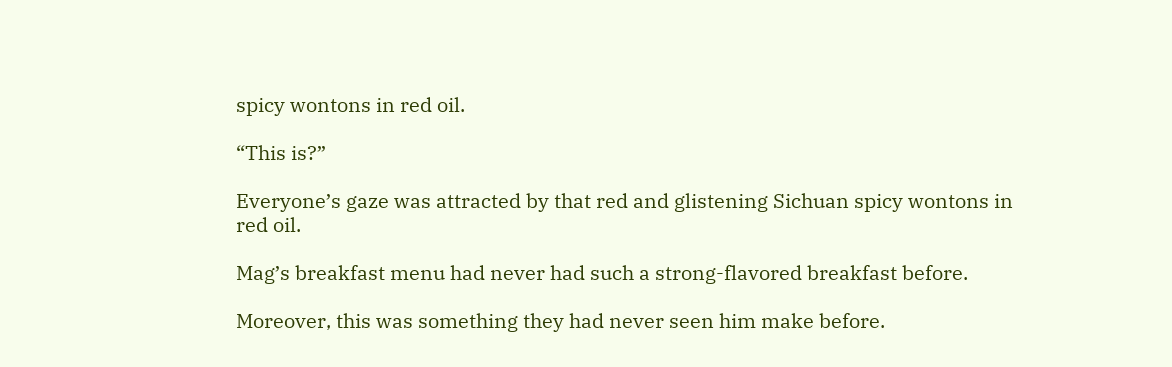spicy wontons in red oil.

“This is?”

Everyone’s gaze was attracted by that red and glistening Sichuan spicy wontons in red oil.

Mag’s breakfast menu had never had such a strong-flavored breakfast before.

Moreover, this was something they had never seen him make before.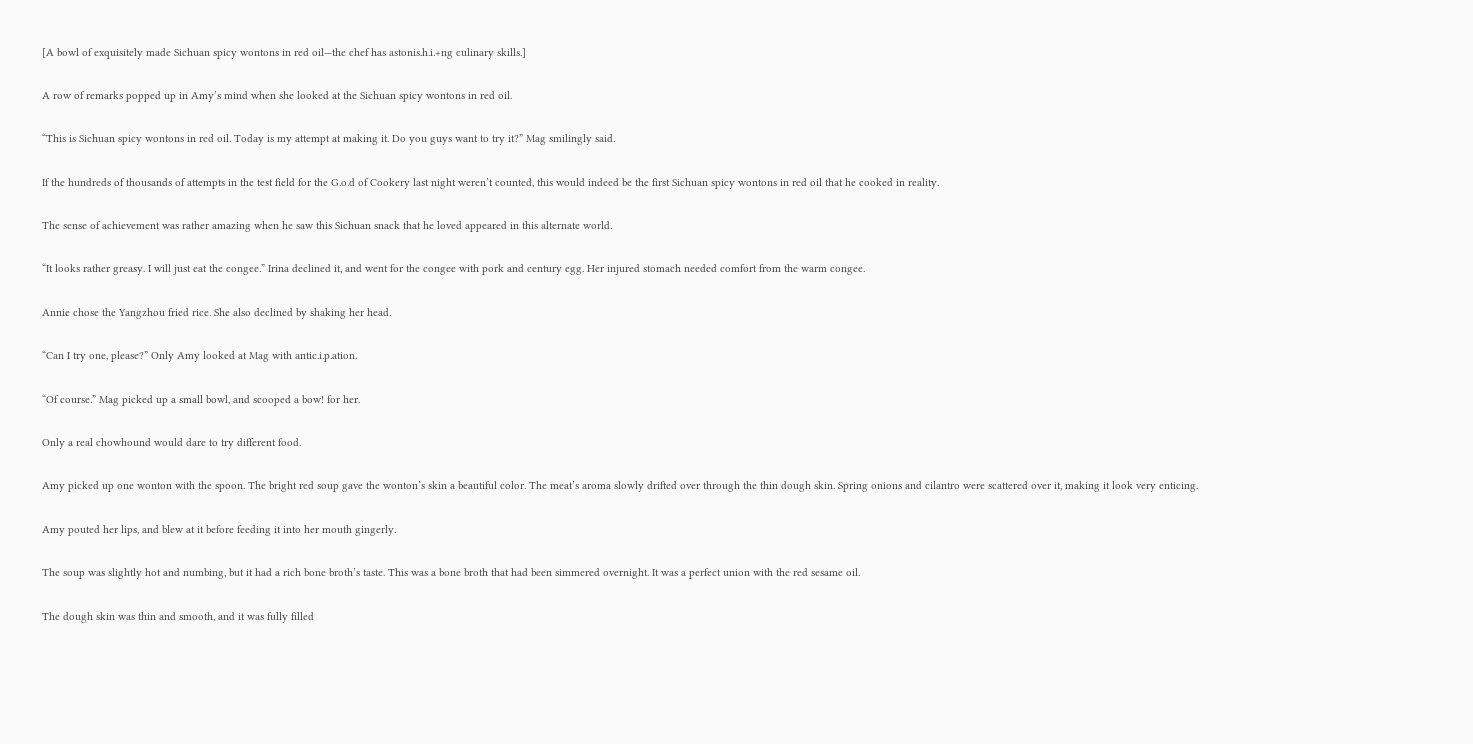[A bowl of exquisitely made Sichuan spicy wontons in red oil—the chef has astonis.h.i.+ng culinary skills.]

A row of remarks popped up in Amy’s mind when she looked at the Sichuan spicy wontons in red oil.

“This is Sichuan spicy wontons in red oil. Today is my attempt at making it. Do you guys want to try it?” Mag smilingly said.

If the hundreds of thousands of attempts in the test field for the G.o.d of Cookery last night weren’t counted, this would indeed be the first Sichuan spicy wontons in red oil that he cooked in reality.

The sense of achievement was rather amazing when he saw this Sichuan snack that he loved appeared in this alternate world.

“It looks rather greasy. I will just eat the congee.” Irina declined it, and went for the congee with pork and century egg. Her injured stomach needed comfort from the warm congee.

Annie chose the Yangzhou fried rice. She also declined by shaking her head.

“Can I try one, please?” Only Amy looked at Mag with antic.i.p.ation.

“Of course.” Mag picked up a small bowl, and scooped a bow! for her.

Only a real chowhound would dare to try different food.

Amy picked up one wonton with the spoon. The bright red soup gave the wonton’s skin a beautiful color. The meat’s aroma slowly drifted over through the thin dough skin. Spring onions and cilantro were scattered over it, making it look very enticing.

Amy pouted her lips, and blew at it before feeding it into her mouth gingerly.

The soup was slightly hot and numbing, but it had a rich bone broth’s taste. This was a bone broth that had been simmered overnight. It was a perfect union with the red sesame oil.

The dough skin was thin and smooth, and it was fully filled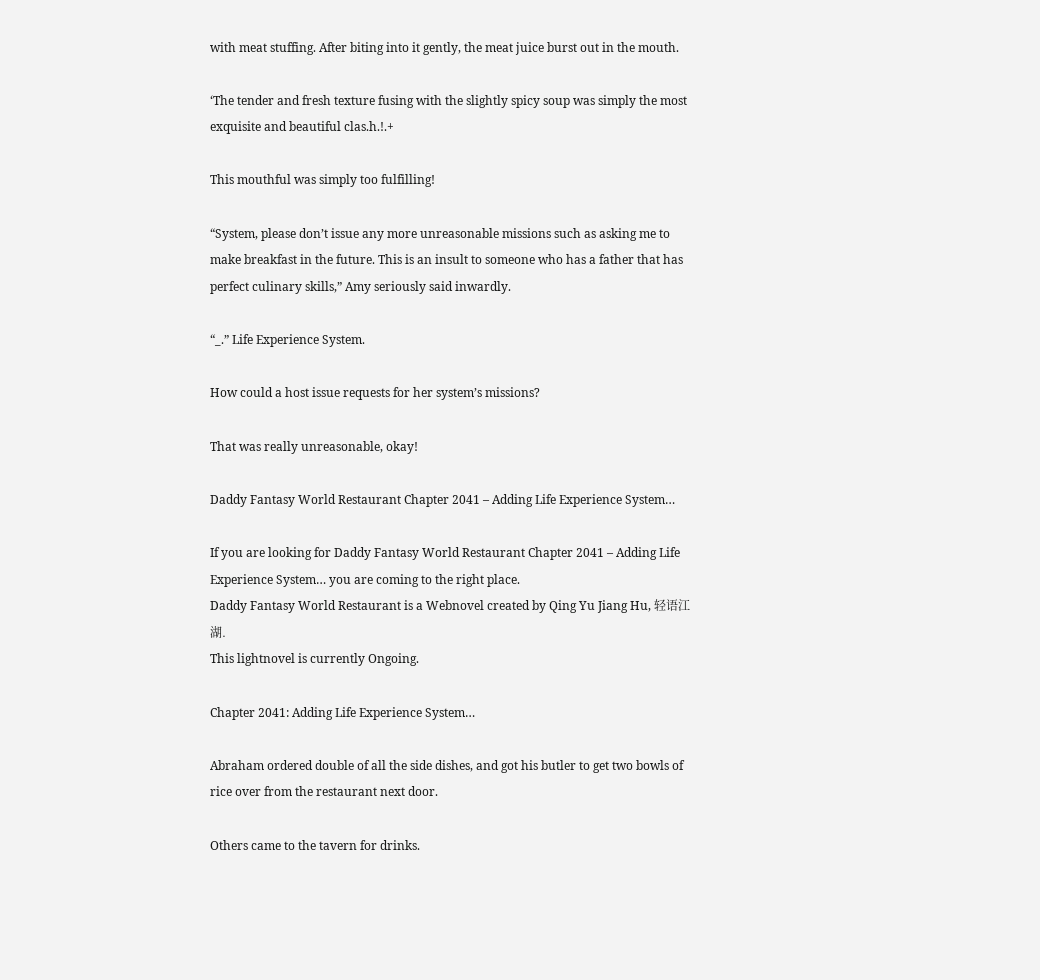with meat stuffing. After biting into it gently, the meat juice burst out in the mouth.

‘The tender and fresh texture fusing with the slightly spicy soup was simply the most exquisite and beautiful clas.h.!.+

This mouthful was simply too fulfilling!

“System, please don’t issue any more unreasonable missions such as asking me to make breakfast in the future. This is an insult to someone who has a father that has perfect culinary skills,” Amy seriously said inwardly.

“_.” Life Experience System.

How could a host issue requests for her system’s missions?

That was really unreasonable, okay!

Daddy Fantasy World Restaurant Chapter 2041 – Adding Life Experience System…

If you are looking for Daddy Fantasy World Restaurant Chapter 2041 – Adding Life Experience System… you are coming to the right place.
Daddy Fantasy World Restaurant is a Webnovel created by Qing Yu Jiang Hu, 轻语江湖.
This lightnovel is currently Ongoing.

Chapter 2041: Adding Life Experience System…

Abraham ordered double of all the side dishes, and got his butler to get two bowls of rice over from the restaurant next door.

Others came to the tavern for drinks.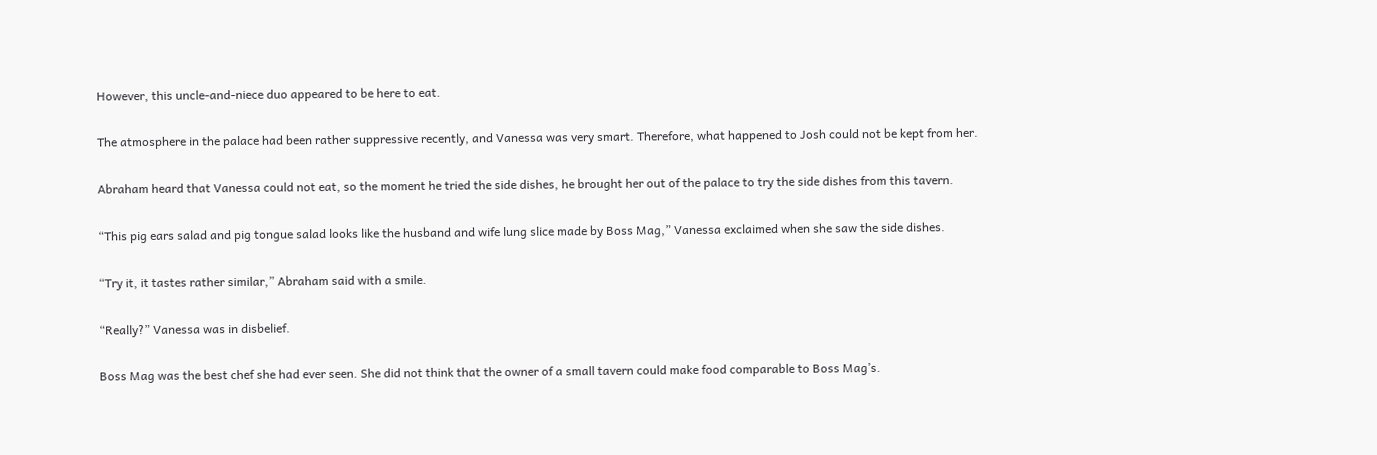However, this uncle-and-niece duo appeared to be here to eat.

The atmosphere in the palace had been rather suppressive recently, and Vanessa was very smart. Therefore, what happened to Josh could not be kept from her.

Abraham heard that Vanessa could not eat, so the moment he tried the side dishes, he brought her out of the palace to try the side dishes from this tavern.

“This pig ears salad and pig tongue salad looks like the husband and wife lung slice made by Boss Mag,” Vanessa exclaimed when she saw the side dishes.

“Try it, it tastes rather similar,” Abraham said with a smile.

“Really?” Vanessa was in disbelief.

Boss Mag was the best chef she had ever seen. She did not think that the owner of a small tavern could make food comparable to Boss Mag’s.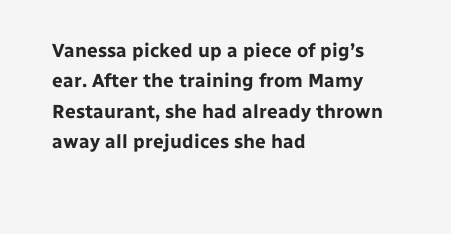Vanessa picked up a piece of pig’s ear. After the training from Mamy Restaurant, she had already thrown away all prejudices she had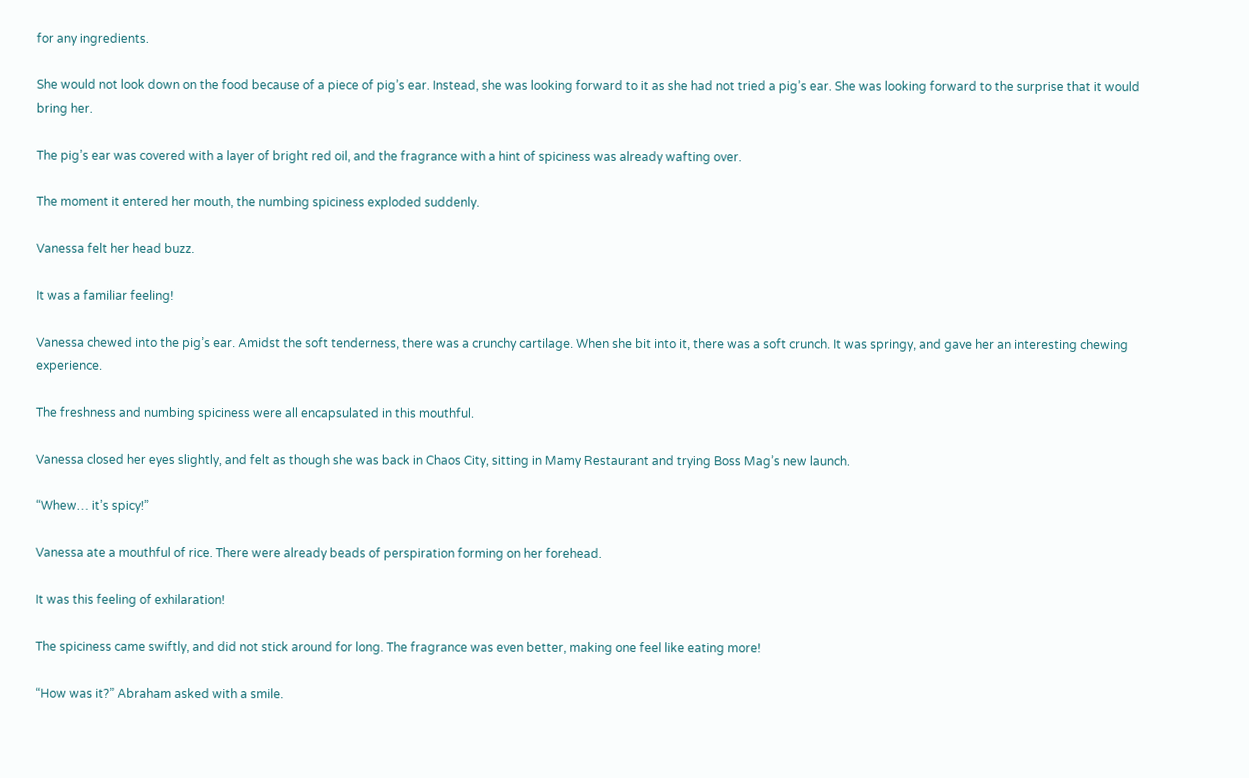for any ingredients.

She would not look down on the food because of a piece of pig’s ear. Instead, she was looking forward to it as she had not tried a pig’s ear. She was looking forward to the surprise that it would bring her.

The pig’s ear was covered with a layer of bright red oil, and the fragrance with a hint of spiciness was already wafting over.

The moment it entered her mouth, the numbing spiciness exploded suddenly.

Vanessa felt her head buzz.

It was a familiar feeling!

Vanessa chewed into the pig’s ear. Amidst the soft tenderness, there was a crunchy cartilage. When she bit into it, there was a soft crunch. It was springy, and gave her an interesting chewing experience.

The freshness and numbing spiciness were all encapsulated in this mouthful.

Vanessa closed her eyes slightly, and felt as though she was back in Chaos City, sitting in Mamy Restaurant and trying Boss Mag’s new launch.

“Whew… it’s spicy!”

Vanessa ate a mouthful of rice. There were already beads of perspiration forming on her forehead.

It was this feeling of exhilaration!

The spiciness came swiftly, and did not stick around for long. The fragrance was even better, making one feel like eating more!

“How was it?” Abraham asked with a smile.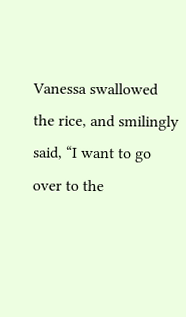Vanessa swallowed the rice, and smilingly said, “I want to go over to the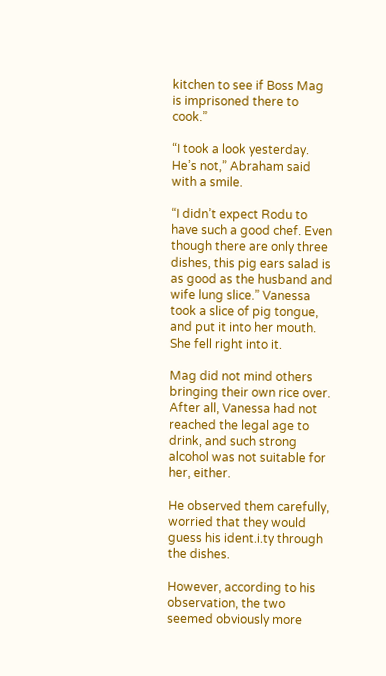kitchen to see if Boss Mag is imprisoned there to cook.”

“I took a look yesterday. He’s not,” Abraham said with a smile.

“I didn’t expect Rodu to have such a good chef. Even though there are only three dishes, this pig ears salad is as good as the husband and wife lung slice.” Vanessa took a slice of pig tongue, and put it into her mouth. She fell right into it.

Mag did not mind others bringing their own rice over. After all, Vanessa had not reached the legal age to drink, and such strong alcohol was not suitable for her, either.

He observed them carefully, worried that they would guess his ident.i.ty through the dishes.

However, according to his observation, the two seemed obviously more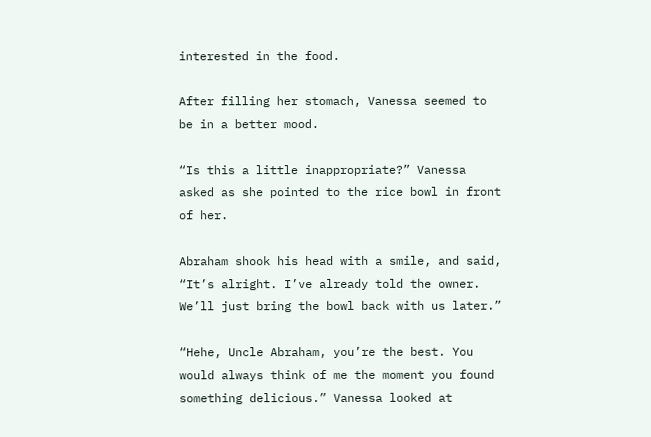interested in the food.

After filling her stomach, Vanessa seemed to be in a better mood.

“Is this a little inappropriate?” Vanessa asked as she pointed to the rice bowl in front of her.

Abraham shook his head with a smile, and said, “It’s alright. I’ve already told the owner. We’ll just bring the bowl back with us later.”

“Hehe, Uncle Abraham, you’re the best. You would always think of me the moment you found something delicious.” Vanessa looked at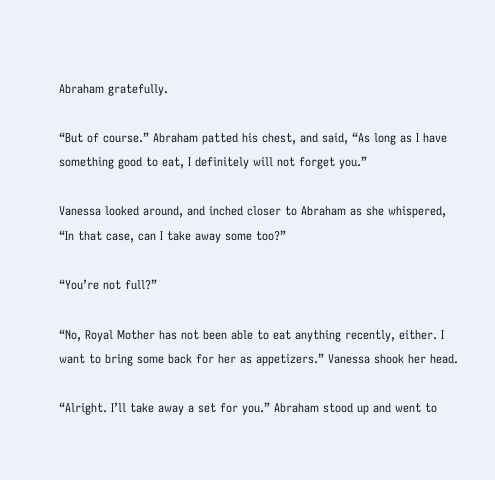Abraham gratefully.

“But of course.” Abraham patted his chest, and said, “As long as I have something good to eat, I definitely will not forget you.”

Vanessa looked around, and inched closer to Abraham as she whispered, “In that case, can I take away some too?”

“You’re not full?”

“No, Royal Mother has not been able to eat anything recently, either. I want to bring some back for her as appetizers.” Vanessa shook her head.

“Alright. I’ll take away a set for you.” Abraham stood up and went to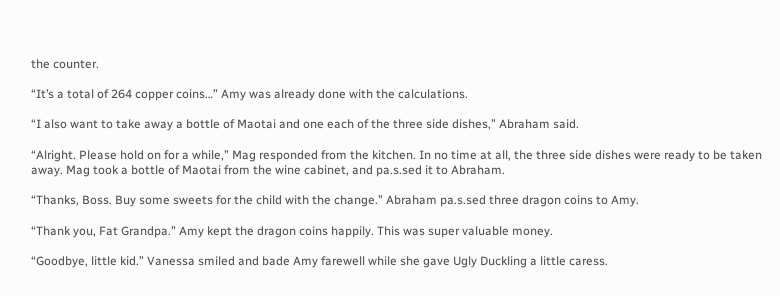the counter.

“It’s a total of 264 copper coins…” Amy was already done with the calculations.

“I also want to take away a bottle of Maotai and one each of the three side dishes,” Abraham said.

“Alright. Please hold on for a while,” Mag responded from the kitchen. In no time at all, the three side dishes were ready to be taken away. Mag took a bottle of Maotai from the wine cabinet, and pa.s.sed it to Abraham.

“Thanks, Boss. Buy some sweets for the child with the change.” Abraham pa.s.sed three dragon coins to Amy.

“Thank you, Fat Grandpa.” Amy kept the dragon coins happily. This was super valuable money.

“Goodbye, little kid.” Vanessa smiled and bade Amy farewell while she gave Ugly Duckling a little caress.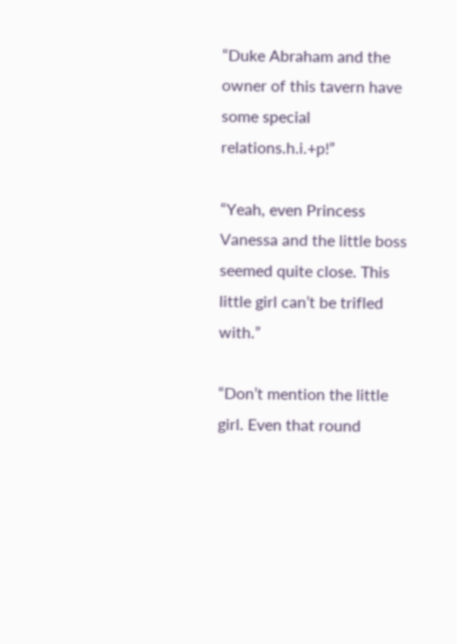“Duke Abraham and the owner of this tavern have some special relations.h.i.+p!”

“Yeah, even Princess Vanessa and the little boss seemed quite close. This little girl can’t be trifled with.”

“Don’t mention the little girl. Even that round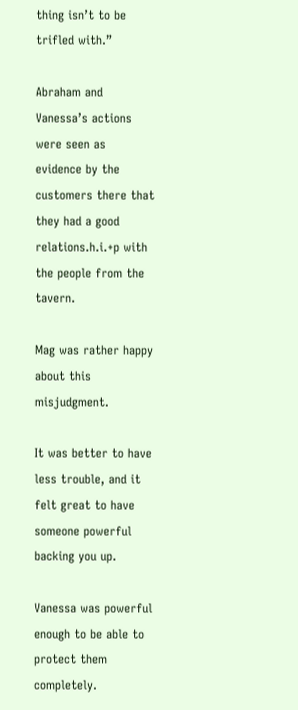thing isn’t to be trifled with.”

Abraham and Vanessa’s actions were seen as evidence by the customers there that they had a good relations.h.i.+p with the people from the tavern.

Mag was rather happy about this misjudgment.

It was better to have less trouble, and it felt great to have someone powerful backing you up.

Vanessa was powerful enough to be able to protect them completely.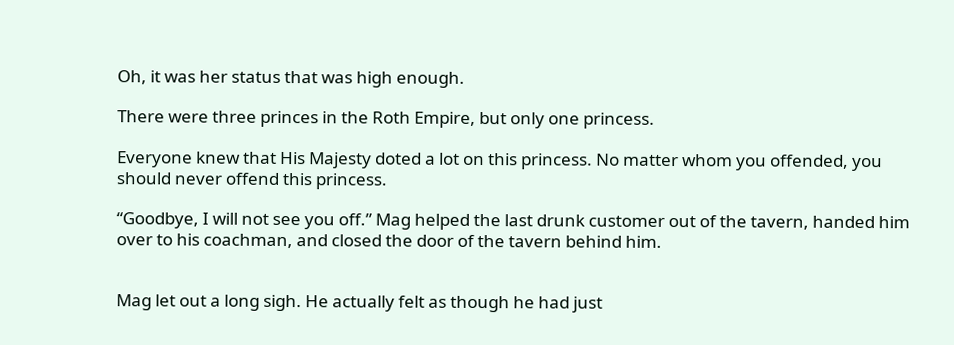Oh, it was her status that was high enough.

There were three princes in the Roth Empire, but only one princess.

Everyone knew that His Majesty doted a lot on this princess. No matter whom you offended, you should never offend this princess.

“Goodbye, I will not see you off.” Mag helped the last drunk customer out of the tavern, handed him over to his coachman, and closed the door of the tavern behind him.


Mag let out a long sigh. He actually felt as though he had just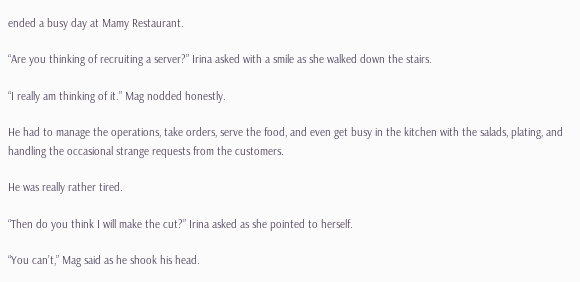ended a busy day at Mamy Restaurant.

“Are you thinking of recruiting a server?” Irina asked with a smile as she walked down the stairs.

“I really am thinking of it.” Mag nodded honestly.

He had to manage the operations, take orders, serve the food, and even get busy in the kitchen with the salads, plating, and handling the occasional strange requests from the customers.

He was really rather tired.

“Then do you think I will make the cut?” Irina asked as she pointed to herself.

“You can’t,” Mag said as he shook his head.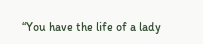“You have the life of a lady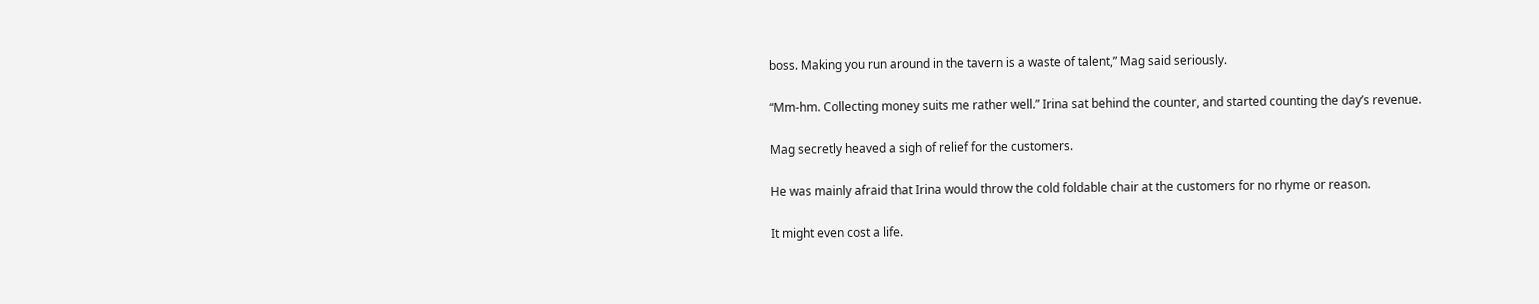boss. Making you run around in the tavern is a waste of talent,” Mag said seriously.

“Mm-hm. Collecting money suits me rather well.” Irina sat behind the counter, and started counting the day’s revenue.

Mag secretly heaved a sigh of relief for the customers.

He was mainly afraid that Irina would throw the cold foldable chair at the customers for no rhyme or reason.

It might even cost a life.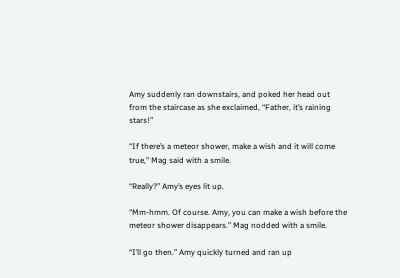Amy suddenly ran downstairs, and poked her head out from the staircase as she exclaimed, “Father, it’s raining stars!”

“If there’s a meteor shower, make a wish and it will come true,” Mag said with a smile.

“Really?” Amy’s eyes lit up.

“Mm-hmm. Of course. Amy, you can make a wish before the meteor shower disappears.” Mag nodded with a smile.

“I’ll go then.” Amy quickly turned and ran up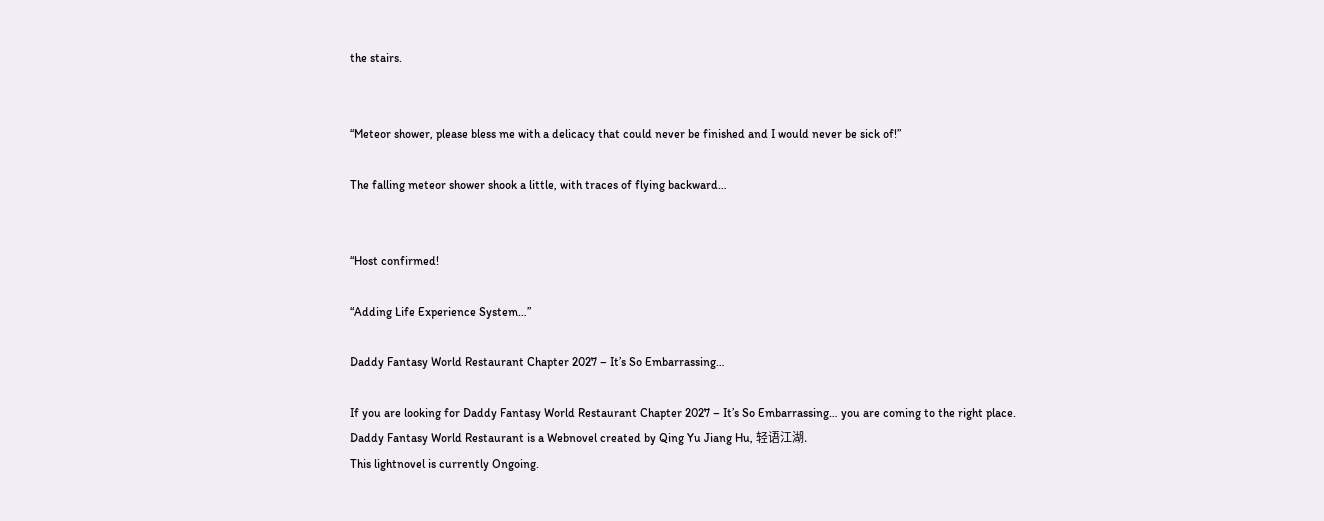the stairs.


“Meteor shower, please bless me with a delicacy that could never be finished and I would never be sick of!”

The falling meteor shower shook a little, with traces of flying backward…


“Host confirmed!

“Adding Life Experience System…”

Daddy Fantasy World Restaurant Chapter 2027 – It’s So Embarrassing…

If you are looking for Daddy Fantasy World Restaurant Chapter 2027 – It’s So Embarrassing… you are coming to the right place.
Daddy Fantasy World Restaurant is a Webnovel created by Qing Yu Jiang Hu, 轻语江湖.
This lightnovel is currently Ongoing.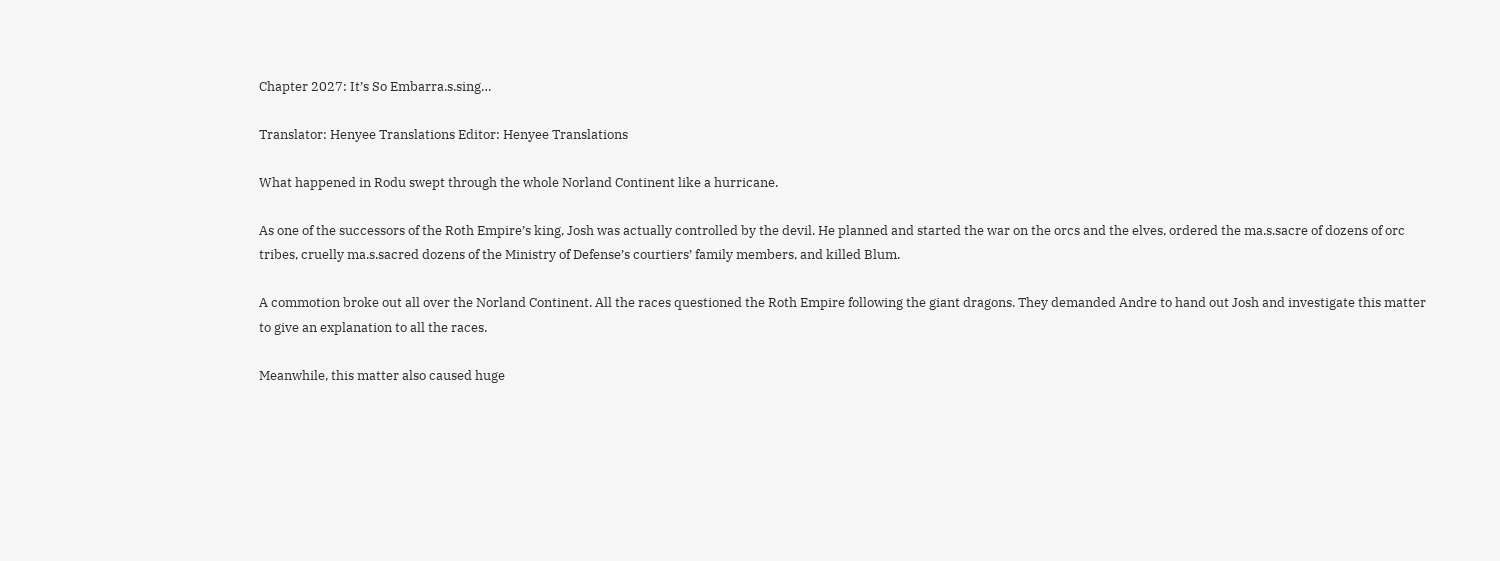Chapter 2027: It’s So Embarra.s.sing…

Translator: Henyee Translations Editor: Henyee Translations

What happened in Rodu swept through the whole Norland Continent like a hurricane.

As one of the successors of the Roth Empire’s king, Josh was actually controlled by the devil. He planned and started the war on the orcs and the elves, ordered the ma.s.sacre of dozens of orc tribes, cruelly ma.s.sacred dozens of the Ministry of Defense’s courtiers’ family members, and killed Blum.

A commotion broke out all over the Norland Continent. All the races questioned the Roth Empire following the giant dragons. They demanded Andre to hand out Josh and investigate this matter to give an explanation to all the races.

Meanwhile, this matter also caused huge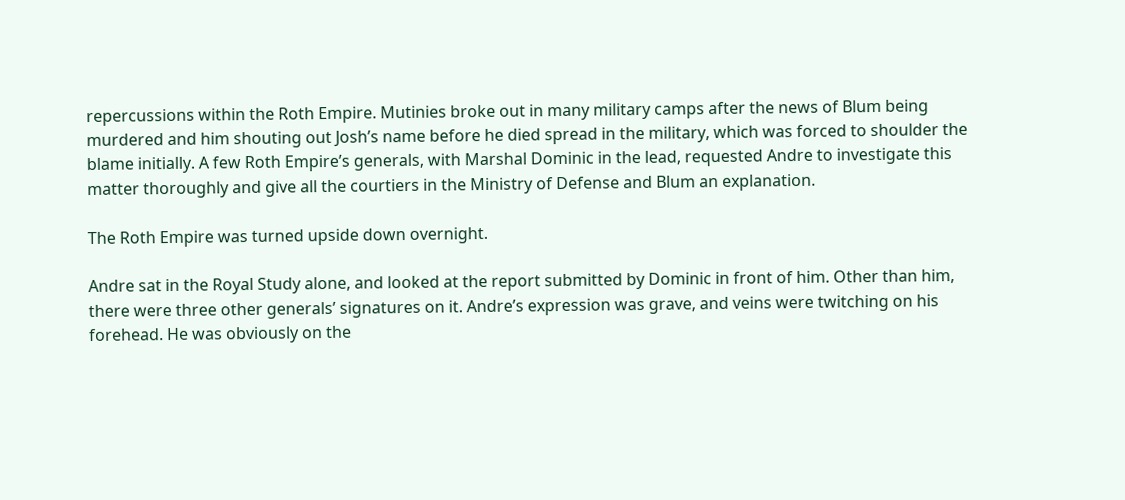repercussions within the Roth Empire. Mutinies broke out in many military camps after the news of Blum being murdered and him shouting out Josh’s name before he died spread in the military, which was forced to shoulder the blame initially. A few Roth Empire’s generals, with Marshal Dominic in the lead, requested Andre to investigate this matter thoroughly and give all the courtiers in the Ministry of Defense and Blum an explanation.

The Roth Empire was turned upside down overnight.

Andre sat in the Royal Study alone, and looked at the report submitted by Dominic in front of him. Other than him, there were three other generals’ signatures on it. Andre’s expression was grave, and veins were twitching on his forehead. He was obviously on the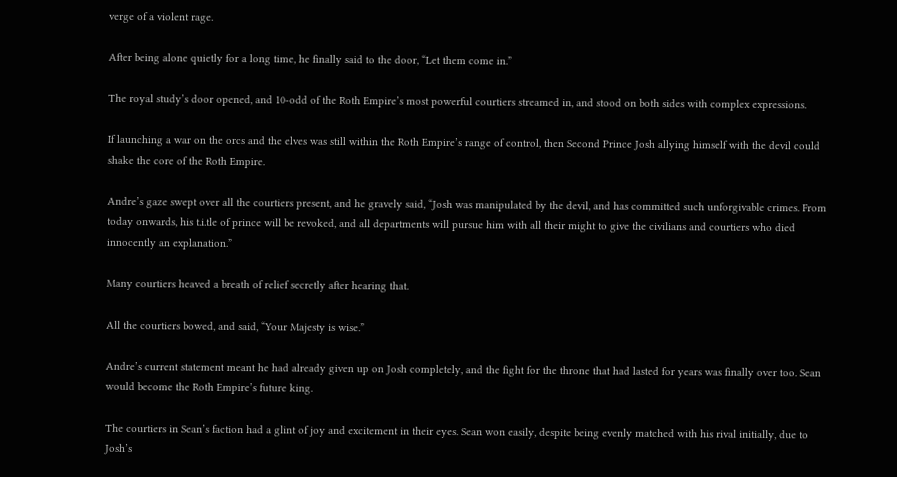verge of a violent rage.

After being alone quietly for a long time, he finally said to the door, “Let them come in.”

The royal study’s door opened, and 10-odd of the Roth Empire’s most powerful courtiers streamed in, and stood on both sides with complex expressions.

If launching a war on the orcs and the elves was still within the Roth Empire’s range of control, then Second Prince Josh allying himself with the devil could shake the core of the Roth Empire.

Andre’s gaze swept over all the courtiers present, and he gravely said, “Josh was manipulated by the devil, and has committed such unforgivable crimes. From today onwards, his t.i.tle of prince will be revoked, and all departments will pursue him with all their might to give the civilians and courtiers who died innocently an explanation.”

Many courtiers heaved a breath of relief secretly after hearing that.

All the courtiers bowed, and said, “Your Majesty is wise.”

Andre’s current statement meant he had already given up on Josh completely, and the fight for the throne that had lasted for years was finally over too. Sean would become the Roth Empire’s future king.

The courtiers in Sean’s faction had a glint of joy and excitement in their eyes. Sean won easily, despite being evenly matched with his rival initially, due to Josh’s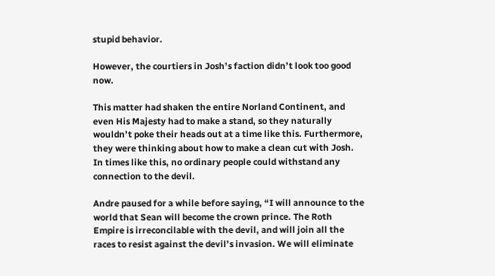stupid behavior.

However, the courtiers in Josh’s faction didn’t look too good now.

This matter had shaken the entire Norland Continent, and even His Majesty had to make a stand, so they naturally wouldn’t poke their heads out at a time like this. Furthermore, they were thinking about how to make a clean cut with Josh. In times like this, no ordinary people could withstand any connection to the devil.

Andre paused for a while before saying, “I will announce to the world that Sean will become the crown prince. The Roth Empire is irreconcilable with the devil, and will join all the races to resist against the devil’s invasion. We will eliminate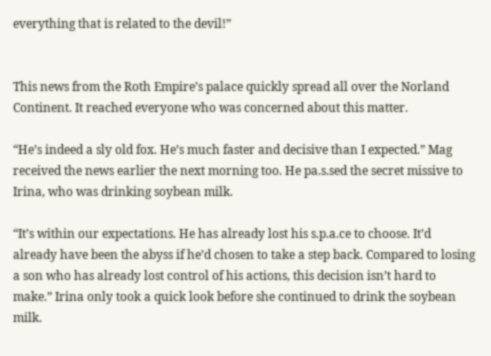everything that is related to the devil!”


This news from the Roth Empire’s palace quickly spread all over the Norland Continent. It reached everyone who was concerned about this matter.

“He’s indeed a sly old fox. He’s much faster and decisive than I expected.” Mag received the news earlier the next morning too. He pa.s.sed the secret missive to Irina, who was drinking soybean milk.

“It’s within our expectations. He has already lost his s.p.a.ce to choose. It’d already have been the abyss if he’d chosen to take a step back. Compared to losing a son who has already lost control of his actions, this decision isn’t hard to make.” Irina only took a quick look before she continued to drink the soybean milk.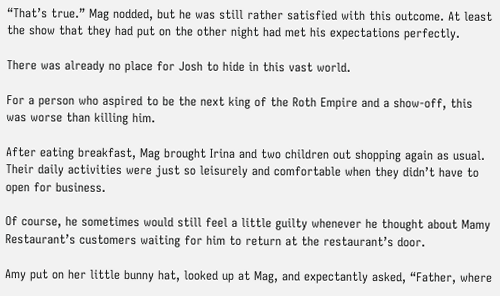“That’s true.” Mag nodded, but he was still rather satisfied with this outcome. At least the show that they had put on the other night had met his expectations perfectly.

There was already no place for Josh to hide in this vast world.

For a person who aspired to be the next king of the Roth Empire and a show-off, this was worse than killing him.

After eating breakfast, Mag brought Irina and two children out shopping again as usual. Their daily activities were just so leisurely and comfortable when they didn’t have to open for business.

Of course, he sometimes would still feel a little guilty whenever he thought about Mamy Restaurant’s customers waiting for him to return at the restaurant’s door.

Amy put on her little bunny hat, looked up at Mag, and expectantly asked, “Father, where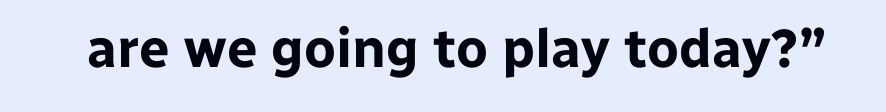are we going to play today?”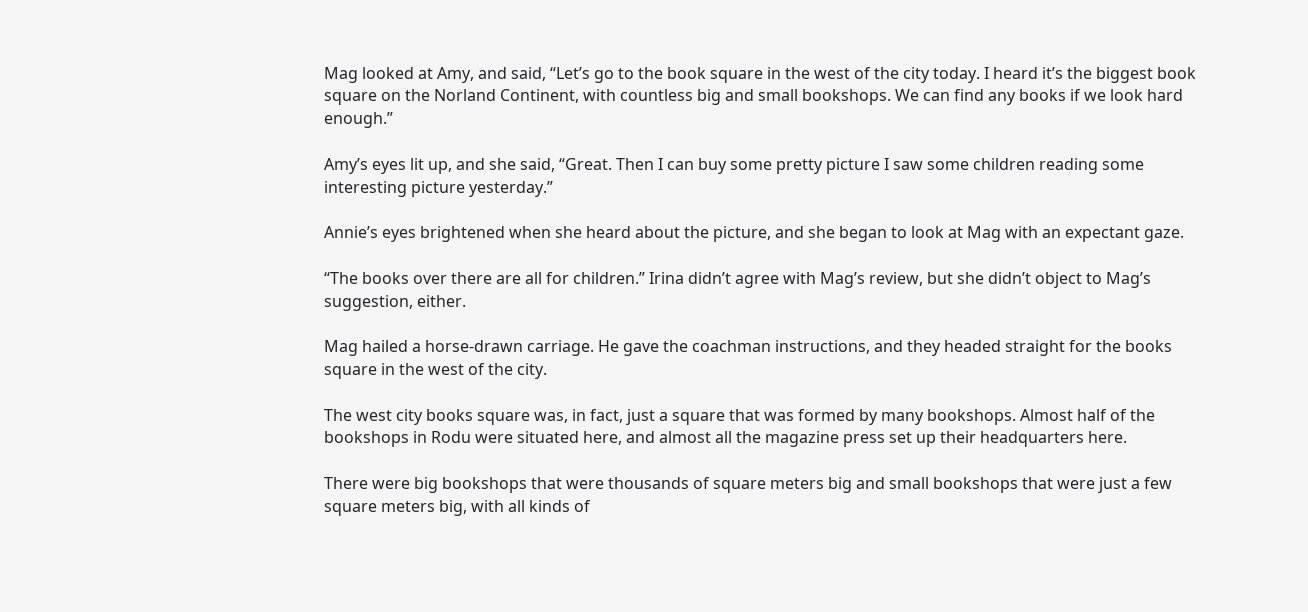Mag looked at Amy, and said, “Let’s go to the book square in the west of the city today. I heard it’s the biggest book square on the Norland Continent, with countless big and small bookshops. We can find any books if we look hard enough.”

Amy’s eyes lit up, and she said, “Great. Then I can buy some pretty picture I saw some children reading some interesting picture yesterday.”

Annie’s eyes brightened when she heard about the picture, and she began to look at Mag with an expectant gaze.

“The books over there are all for children.” Irina didn’t agree with Mag’s review, but she didn’t object to Mag’s suggestion, either.

Mag hailed a horse-drawn carriage. He gave the coachman instructions, and they headed straight for the books square in the west of the city.

The west city books square was, in fact, just a square that was formed by many bookshops. Almost half of the bookshops in Rodu were situated here, and almost all the magazine press set up their headquarters here.

There were big bookshops that were thousands of square meters big and small bookshops that were just a few square meters big, with all kinds of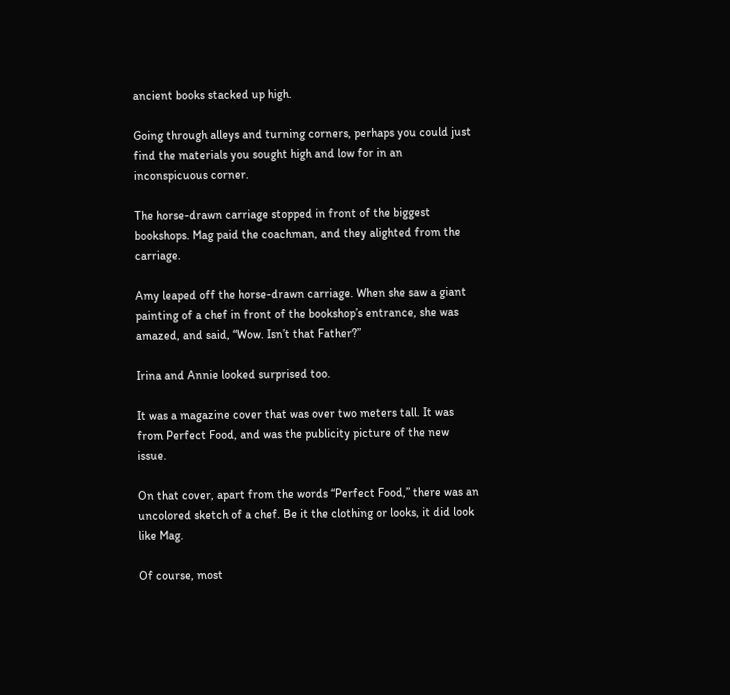ancient books stacked up high.

Going through alleys and turning corners, perhaps you could just find the materials you sought high and low for in an inconspicuous corner.

The horse-drawn carriage stopped in front of the biggest bookshops. Mag paid the coachman, and they alighted from the carriage.

Amy leaped off the horse-drawn carriage. When she saw a giant painting of a chef in front of the bookshop’s entrance, she was amazed, and said, “Wow. Isn’t that Father?”

Irina and Annie looked surprised too.

It was a magazine cover that was over two meters tall. It was from Perfect Food, and was the publicity picture of the new issue.

On that cover, apart from the words “Perfect Food,” there was an uncolored sketch of a chef. Be it the clothing or looks, it did look like Mag.

Of course, most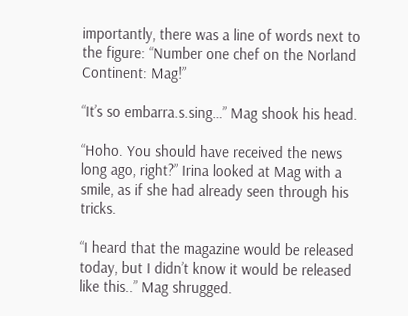importantly, there was a line of words next to the figure: “Number one chef on the Norland Continent: Mag!”

“It’s so embarra.s.sing…” Mag shook his head.

“Hoho. You should have received the news long ago, right?” Irina looked at Mag with a smile, as if she had already seen through his tricks.

“I heard that the magazine would be released today, but I didn’t know it would be released like this..” Mag shrugged.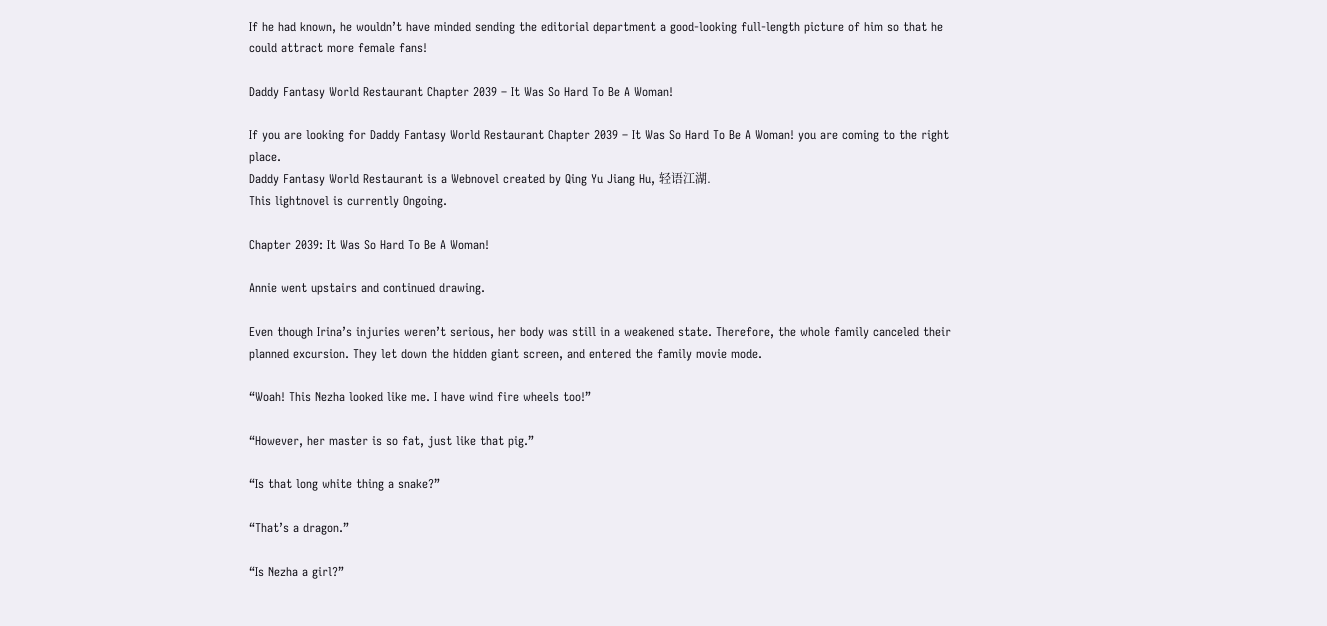If he had known, he wouldn’t have minded sending the editorial department a good-looking full-length picture of him so that he could attract more female fans!

Daddy Fantasy World Restaurant Chapter 2039 – It Was So Hard To Be A Woman!

If you are looking for Daddy Fantasy World Restaurant Chapter 2039 – It Was So Hard To Be A Woman! you are coming to the right place.
Daddy Fantasy World Restaurant is a Webnovel created by Qing Yu Jiang Hu, 轻语江湖.
This lightnovel is currently Ongoing.

Chapter 2039: It Was So Hard To Be A Woman!

Annie went upstairs and continued drawing.

Even though Irina’s injuries weren’t serious, her body was still in a weakened state. Therefore, the whole family canceled their planned excursion. They let down the hidden giant screen, and entered the family movie mode.

“Woah! This Nezha looked like me. I have wind fire wheels too!”

“However, her master is so fat, just like that pig.”

“Is that long white thing a snake?”

“That’s a dragon.”

“Is Nezha a girl?”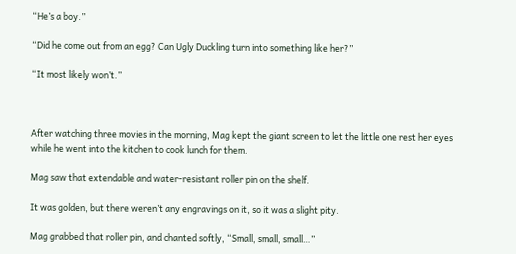“He’s a boy.”

“Did he come out from an egg? Can Ugly Duckling turn into something like her?”

“It most likely won’t.”



After watching three movies in the morning, Mag kept the giant screen to let the little one rest her eyes while he went into the kitchen to cook lunch for them.

Mag saw that extendable and water-resistant roller pin on the shelf.

It was golden, but there weren’t any engravings on it, so it was a slight pity.

Mag grabbed that roller pin, and chanted softly, “Small, small, small…”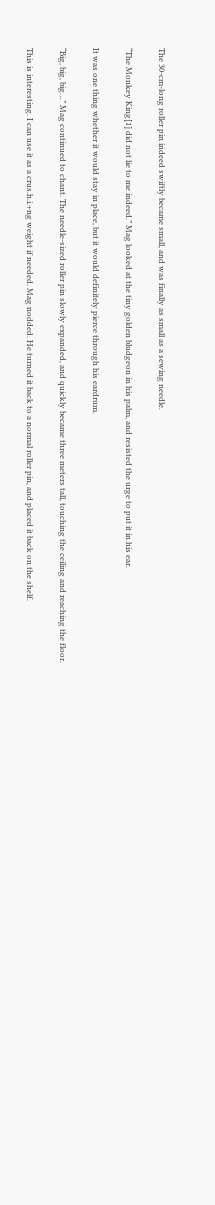The 30-cm-long roller pin indeed swiftly became small, and was finally as small as a sewing needle.

“The Monkey King[1] did not lie to me indeed.” Mag looked at the tiny golden bludgeon in his palm, and resisted the urge to put it in his ear.

It was one thing whether it would stay in place, but it would definitely pierce through his eardrum.

“Big, big, big…” Mag continued to chant. The needle-sized roller pin slowly expanded, and quickly became three meters tall, touching the ceiling and reaching the floor.

This is interesting. I can use it as a crus.h.i.+ng weight if needed. Mag nodded. He turned it back to a normal roller pin, and placed it back on the shelf.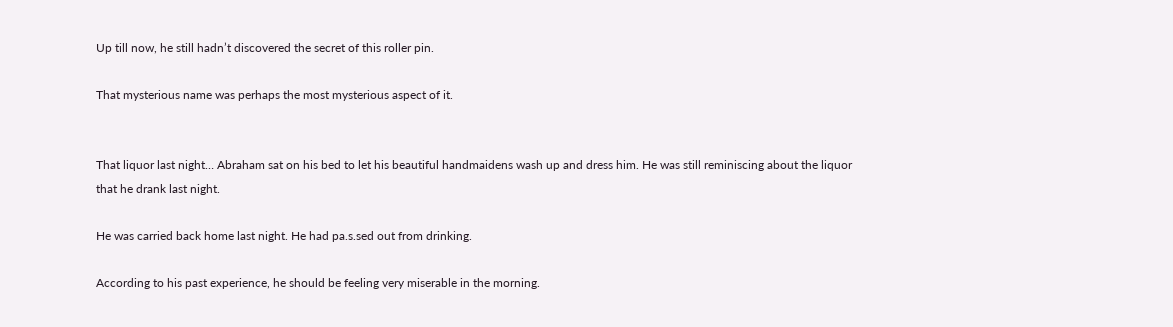Up till now, he still hadn’t discovered the secret of this roller pin.

That mysterious name was perhaps the most mysterious aspect of it.


That liquor last night… Abraham sat on his bed to let his beautiful handmaidens wash up and dress him. He was still reminiscing about the liquor that he drank last night.

He was carried back home last night. He had pa.s.sed out from drinking.

According to his past experience, he should be feeling very miserable in the morning.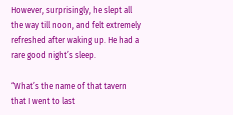However, surprisingly, he slept all the way till noon, and felt extremely refreshed after waking up. He had a rare good night’s sleep.

“What’s the name of that tavern that I went to last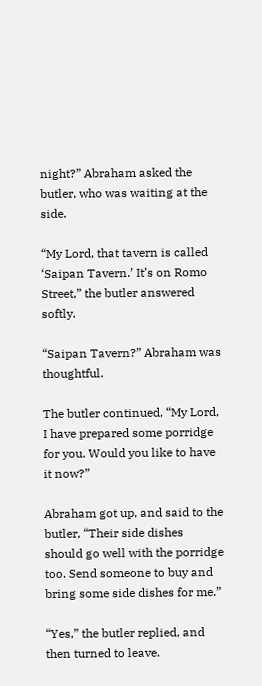night?” Abraham asked the butler, who was waiting at the side.

“My Lord, that tavern is called ‘Saipan Tavern.’ It’s on Romo Street,” the butler answered softly.

“Saipan Tavern?” Abraham was thoughtful.

The butler continued, “My Lord, I have prepared some porridge for you. Would you like to have it now?”

Abraham got up, and said to the butler, “Their side dishes should go well with the porridge too. Send someone to buy and bring some side dishes for me.”

“Yes,” the butler replied, and then turned to leave.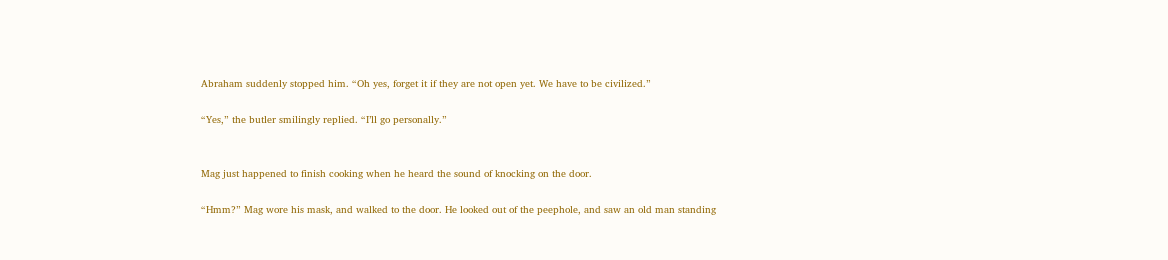Abraham suddenly stopped him. “Oh yes, forget it if they are not open yet. We have to be civilized.”

“Yes,” the butler smilingly replied. “I’ll go personally.”


Mag just happened to finish cooking when he heard the sound of knocking on the door.

“Hmm?” Mag wore his mask, and walked to the door. He looked out of the peephole, and saw an old man standing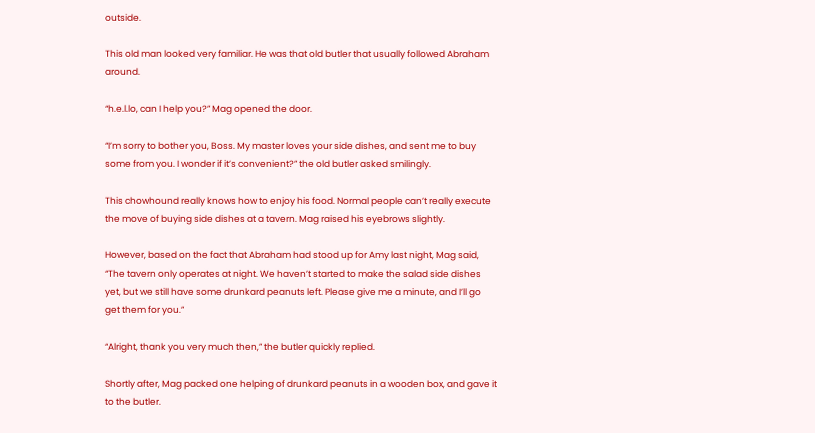outside.

This old man looked very familiar. He was that old butler that usually followed Abraham around.

“h.e.l.lo, can I help you?” Mag opened the door.

“I’m sorry to bother you, Boss. My master loves your side dishes, and sent me to buy some from you. I wonder if it’s convenient?” the old butler asked smilingly.

This chowhound really knows how to enjoy his food. Normal people can’t really execute the move of buying side dishes at a tavern. Mag raised his eyebrows slightly.

However, based on the fact that Abraham had stood up for Amy last night, Mag said, “The tavern only operates at night. We haven’t started to make the salad side dishes yet, but we still have some drunkard peanuts left. Please give me a minute, and I’ll go get them for you.”

“Alright, thank you very much then,” the butler quickly replied.

Shortly after, Mag packed one helping of drunkard peanuts in a wooden box, and gave it to the butler.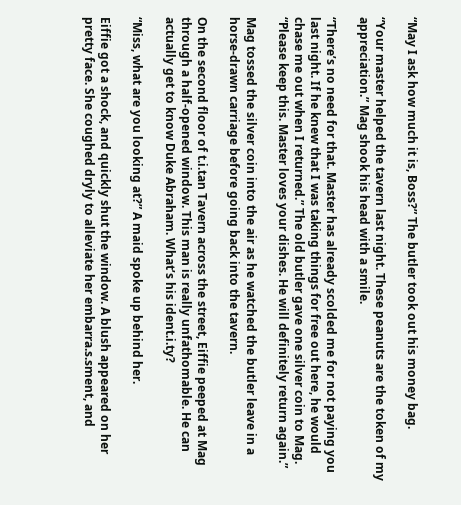“May I ask how much it is, Boss?” The butler took out his money bag.

“Your master helped the tavern last night. These peanuts are the token of my appreciation.” Mag shook his head with a smile.

“There’s no need for that. Master has already scolded me for not paying you last night. If he knew that I was taking things for free out here, he would chase me out when I returned.” The old butler gave one silver coin to Mag. “Please keep this. Master loves your dishes. He will definitely return again.”

Mag tossed the silver coin into the air as he watched the butler leave in a horse-drawn carriage before going back into the tavern.

On the second floor of t.i.tan Tavern across the street, Eiffie peeped at Mag through a half-opened window. This man is really unfathomable. He can actually get to know Duke Abraham. What’s his ident.i.ty?

“Miss, what are you looking at?” A maid spoke up behind her.

Eiffie got a shock, and quickly shut the window. A blush appeared on her pretty face. She coughed dryly to alleviate her embarra.s.sment, and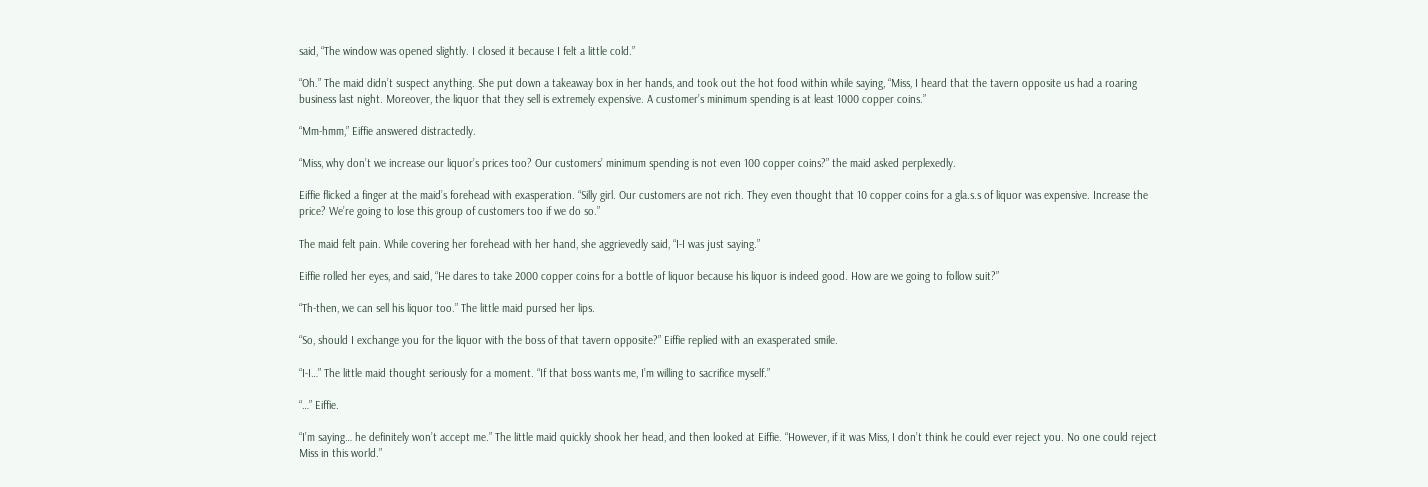said, “The window was opened slightly. I closed it because I felt a little cold.”

“Oh.” The maid didn’t suspect anything. She put down a takeaway box in her hands, and took out the hot food within while saying, “Miss, I heard that the tavern opposite us had a roaring business last night. Moreover, the liquor that they sell is extremely expensive. A customer’s minimum spending is at least 1000 copper coins.”

“Mm-hmm,” Eiffie answered distractedly.

“Miss, why don’t we increase our liquor’s prices too? Our customers’ minimum spending is not even 100 copper coins?” the maid asked perplexedly.

Eiffie flicked a finger at the maid’s forehead with exasperation. “Silly girl. Our customers are not rich. They even thought that 10 copper coins for a gla.s.s of liquor was expensive. Increase the price? We’re going to lose this group of customers too if we do so.”

The maid felt pain. While covering her forehead with her hand, she aggrievedly said, “I-I was just saying.”

Eiffie rolled her eyes, and said, “He dares to take 2000 copper coins for a bottle of liquor because his liquor is indeed good. How are we going to follow suit?”

“Th-then, we can sell his liquor too.” The little maid pursed her lips.

“So, should I exchange you for the liquor with the boss of that tavern opposite?” Eiffie replied with an exasperated smile.

“I-I…” The little maid thought seriously for a moment. “If that boss wants me, I’m willing to sacrifice myself.”

“…” Eiffie.

“I’m saying… he definitely won’t accept me.” The little maid quickly shook her head, and then looked at Eiffie. “However, if it was Miss, I don’t think he could ever reject you. No one could reject Miss in this world.”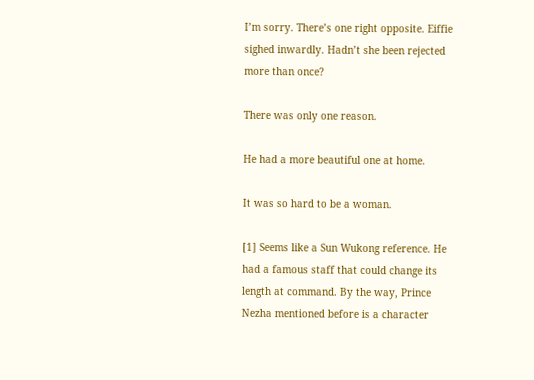I’m sorry. There’s one right opposite. Eiffie sighed inwardly. Hadn’t she been rejected more than once?

There was only one reason.

He had a more beautiful one at home.

It was so hard to be a woman.

[1] Seems like a Sun Wukong reference. He had a famous staff that could change its length at command. By the way, Prince Nezha mentioned before is a character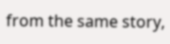from the same story,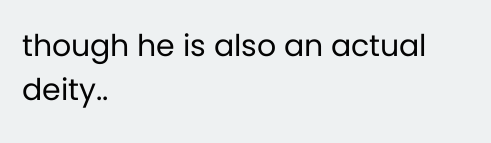though he is also an actual deity..